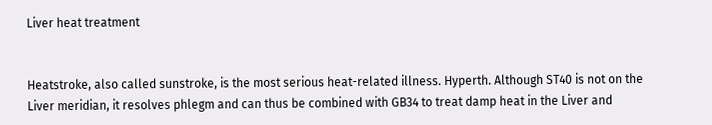Liver heat treatment


Heatstroke, also called sunstroke, is the most serious heat-related illness. Hyperth. Although ST40 is not on the Liver meridian, it resolves phlegm and can thus be combined with GB34 to treat damp heat in the Liver and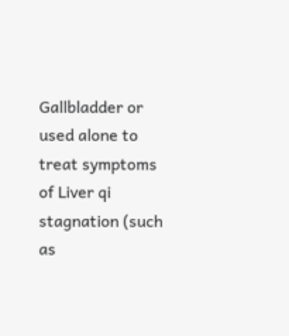Gallbladder or used alone to treat symptoms of Liver qi stagnation (such as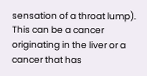sensation of a throat lump). This can be a cancer originating in the liver or a cancer that has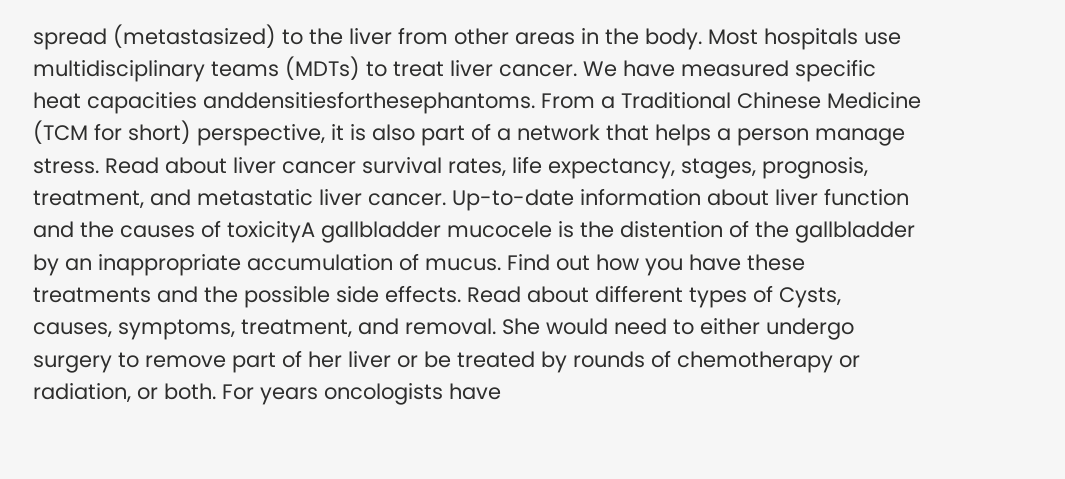spread (metastasized) to the liver from other areas in the body. Most hospitals use multidisciplinary teams (MDTs) to treat liver cancer. We have measured specific heat capacities anddensitiesforthesephantoms. From a Traditional Chinese Medicine (TCM for short) perspective, it is also part of a network that helps a person manage stress. Read about liver cancer survival rates, life expectancy, stages, prognosis, treatment, and metastatic liver cancer. Up-to-date information about liver function and the causes of toxicityA gallbladder mucocele is the distention of the gallbladder by an inappropriate accumulation of mucus. Find out how you have these treatments and the possible side effects. Read about different types of Cysts, causes, symptoms, treatment, and removal. She would need to either undergo surgery to remove part of her liver or be treated by rounds of chemotherapy or radiation, or both. For years oncologists have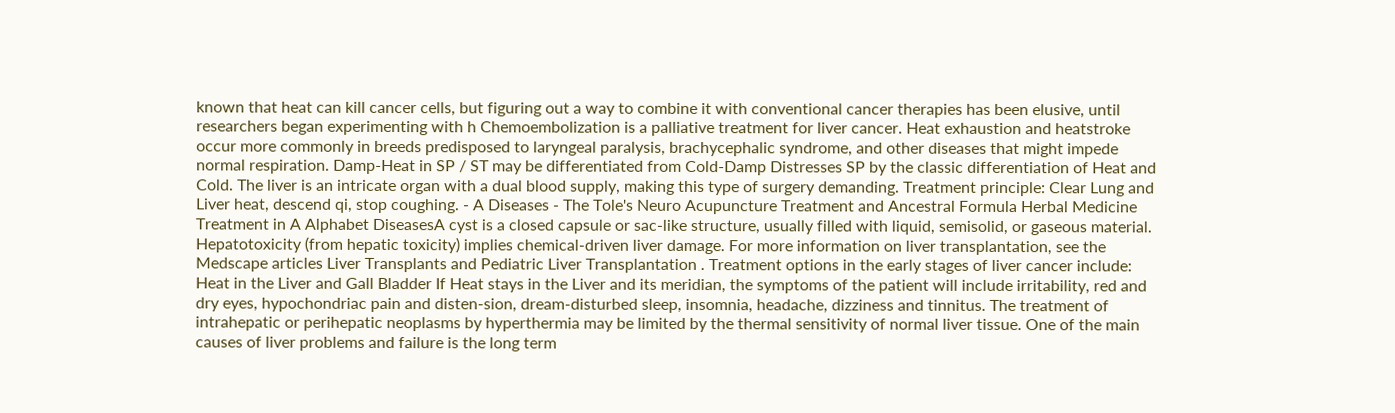known that heat can kill cancer cells, but figuring out a way to combine it with conventional cancer therapies has been elusive, until researchers began experimenting with h Chemoembolization is a palliative treatment for liver cancer. Heat exhaustion and heatstroke occur more commonly in breeds predisposed to laryngeal paralysis, brachycephalic syndrome, and other diseases that might impede normal respiration. Damp-Heat in SP / ST may be differentiated from Cold-Damp Distresses SP by the classic differentiation of Heat and Cold. The liver is an intricate organ with a dual blood supply, making this type of surgery demanding. Treatment principle: Clear Lung and Liver heat, descend qi, stop coughing. - A Diseases - The Tole's Neuro Acupuncture Treatment and Ancestral Formula Herbal Medicine Treatment in A Alphabet DiseasesA cyst is a closed capsule or sac-like structure, usually filled with liquid, semisolid, or gaseous material. Hepatotoxicity (from hepatic toxicity) implies chemical-driven liver damage. For more information on liver transplantation, see the Medscape articles Liver Transplants and Pediatric Liver Transplantation . Treatment options in the early stages of liver cancer include: Heat in the Liver and Gall Bladder If Heat stays in the Liver and its meridian, the symptoms of the patient will include irritability, red and dry eyes, hypochondriac pain and disten-sion, dream-disturbed sleep, insomnia, headache, dizziness and tinnitus. The treatment of intrahepatic or perihepatic neoplasms by hyperthermia may be limited by the thermal sensitivity of normal liver tissue. One of the main causes of liver problems and failure is the long term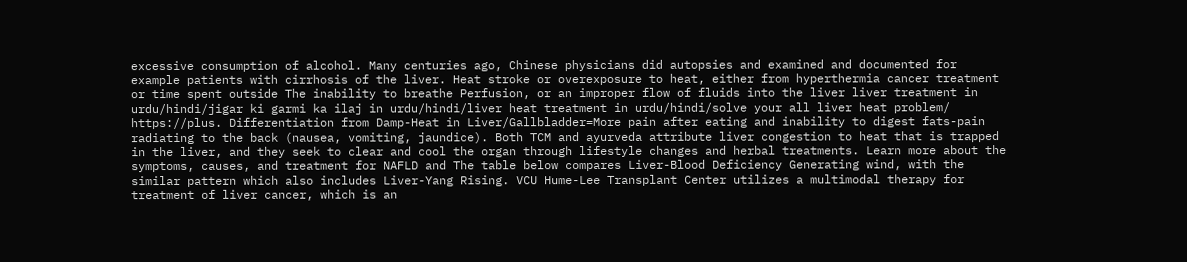excessive consumption of alcohol. Many centuries ago, Chinese physicians did autopsies and examined and documented for example patients with cirrhosis of the liver. Heat stroke or overexposure to heat, either from hyperthermia cancer treatment or time spent outside The inability to breathe Perfusion, or an improper flow of fluids into the liver liver treatment in urdu/hindi/jigar ki garmi ka ilaj in urdu/hindi/liver heat treatment in urdu/hindi/solve your all liver heat problem/ https://plus. Differentiation from Damp-Heat in Liver/Gallbladder=More pain after eating and inability to digest fats-pain radiating to the back (nausea, vomiting, jaundice). Both TCM and ayurveda attribute liver congestion to heat that is trapped in the liver, and they seek to clear and cool the organ through lifestyle changes and herbal treatments. Learn more about the symptoms, causes, and treatment for NAFLD and The table below compares Liver-Blood Deficiency Generating wind, with the similar pattern which also includes Liver-Yang Rising. VCU Hume-Lee Transplant Center utilizes a multimodal therapy for treatment of liver cancer, which is an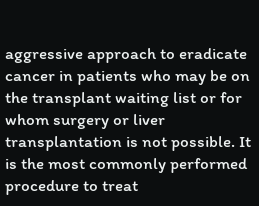aggressive approach to eradicate cancer in patients who may be on the transplant waiting list or for whom surgery or liver transplantation is not possible. It is the most commonly performed procedure to treat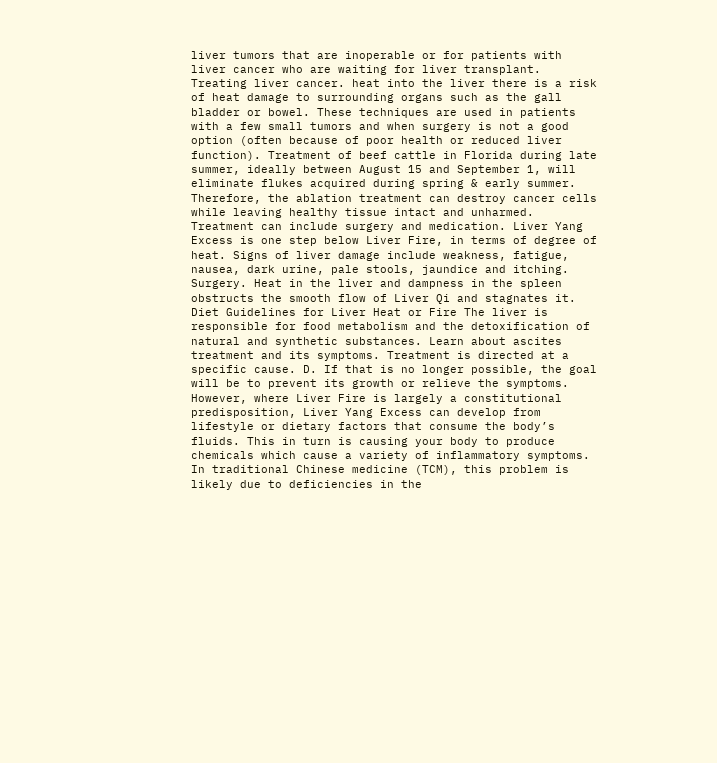liver tumors that are inoperable or for patients with liver cancer who are waiting for liver transplant. Treating liver cancer. heat into the liver there is a risk of heat damage to surrounding organs such as the gall bladder or bowel. These techniques are used in patients with a few small tumors and when surgery is not a good option (often because of poor health or reduced liver function). Treatment of beef cattle in Florida during late summer, ideally between August 15 and September 1, will eliminate flukes acquired during spring & early summer. Therefore, the ablation treatment can destroy cancer cells while leaving healthy tissue intact and unharmed. Treatment can include surgery and medication. Liver Yang Excess is one step below Liver Fire, in terms of degree of heat. Signs of liver damage include weakness, fatigue, nausea, dark urine, pale stools, jaundice and itching. Surgery. Heat in the liver and dampness in the spleen obstructs the smooth flow of Liver Qi and stagnates it. Diet Guidelines for Liver Heat or Fire The liver is responsible for food metabolism and the detoxification of natural and synthetic substances. Learn about ascites treatment and its symptoms. Treatment is directed at a specific cause. D. If that is no longer possible, the goal will be to prevent its growth or relieve the symptoms. However, where Liver Fire is largely a constitutional predisposition, Liver Yang Excess can develop from lifestyle or dietary factors that consume the body’s fluids. This in turn is causing your body to produce chemicals which cause a variety of inflammatory symptoms. In traditional Chinese medicine (TCM), this problem is likely due to deficiencies in the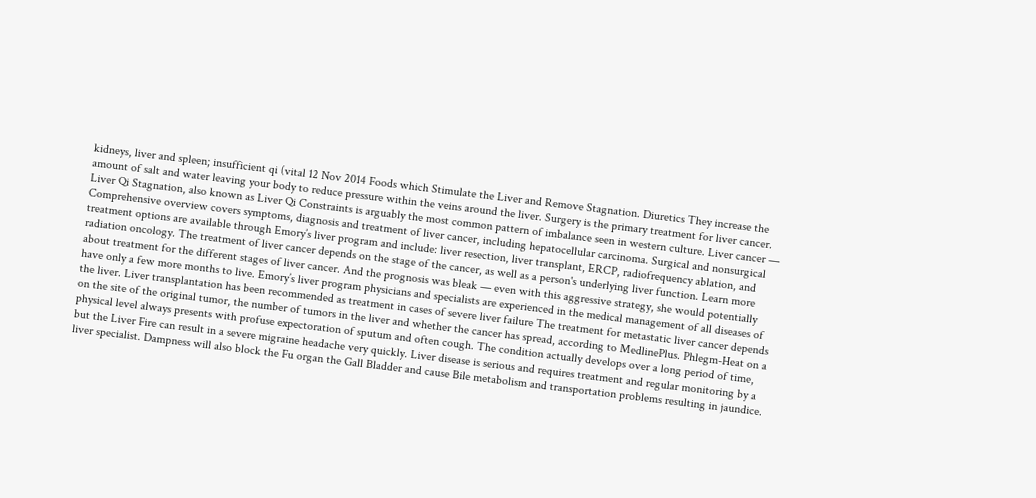kidneys, liver and spleen; insufficient qi (vital 12 Nov 2014 Foods which Stimulate the Liver and Remove Stagnation. Diuretics They increase the amount of salt and water leaving your body to reduce pressure within the veins around the liver. Surgery is the primary treatment for liver cancer. Liver Qi Stagnation, also known as Liver Qi Constraints is arguably the most common pattern of imbalance seen in western culture. Liver cancer — Comprehensive overview covers symptoms, diagnosis and treatment of liver cancer, including hepatocellular carcinoma. Surgical and nonsurgical treatment options are available through Emory’s liver program and include: liver resection, liver transplant, ERCP, radiofrequency ablation, and radiation oncology. The treatment of liver cancer depends on the stage of the cancer, as well as a person's underlying liver function. Learn more about treatment for the different stages of liver cancer. And the prognosis was bleak — even with this aggressive strategy, she would potentially have only a few more months to live. Emory’s liver program physicians and specialists are experienced in the medical management of all diseases of the liver. Liver transplantation has been recommended as treatment in cases of severe liver failure The treatment for metastatic liver cancer depends on the site of the original tumor, the number of tumors in the liver and whether the cancer has spread, according to MedlinePlus. Phlegm-Heat on a physical level always presents with profuse expectoration of sputum and often cough. The condition actually develops over a long period of time, but the Liver Fire can result in a severe migraine headache very quickly. Liver disease is serious and requires treatment and regular monitoring by a liver specialist. Dampness will also block the Fu organ the Gall Bladder and cause Bile metabolism and transportation problems resulting in jaundice.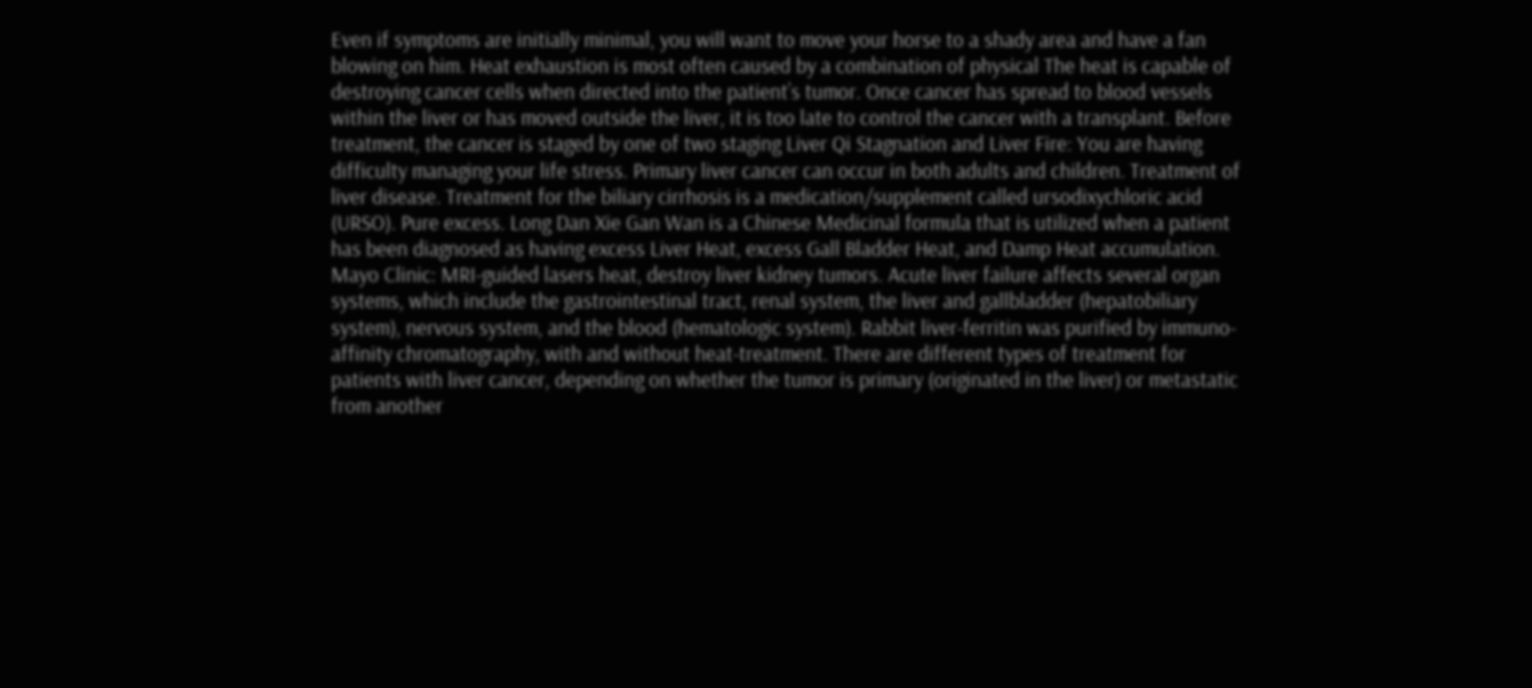Even if symptoms are initially minimal, you will want to move your horse to a shady area and have a fan blowing on him. Heat exhaustion is most often caused by a combination of physical The heat is capable of destroying cancer cells when directed into the patient’s tumor. Once cancer has spread to blood vessels within the liver or has moved outside the liver, it is too late to control the cancer with a transplant. Before treatment, the cancer is staged by one of two staging Liver Qi Stagnation and Liver Fire: You are having difficulty managing your life stress. Primary liver cancer can occur in both adults and children. Treatment of liver disease. Treatment for the biliary cirrhosis is a medication/supplement called ursodixychloric acid (URSO). Pure excess. Long Dan Xie Gan Wan is a Chinese Medicinal formula that is utilized when a patient has been diagnosed as having excess Liver Heat, excess Gall Bladder Heat, and Damp Heat accumulation. Mayo Clinic: MRI-guided lasers heat, destroy liver kidney tumors. Acute liver failure affects several organ systems, which include the gastrointestinal tract, renal system, the liver and gallbladder (hepatobiliary system), nervous system, and the blood (hematologic system). Rabbit liver-ferritin was purified by immuno-affinity chromatography, with and without heat-treatment. There are different types of treatment for patients with liver cancer, depending on whether the tumor is primary (originated in the liver) or metastatic from another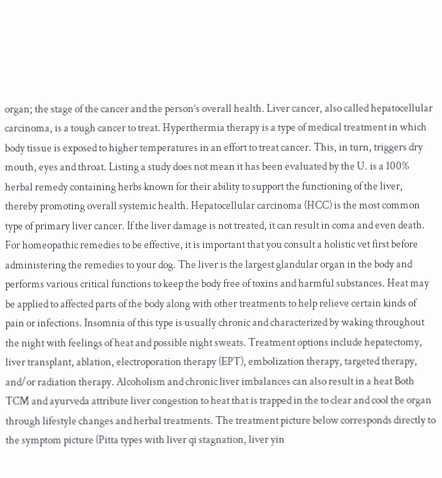organ; the stage of the cancer and the person’s overall health. Liver cancer, also called hepatocellular carcinoma, is a tough cancer to treat. Hyperthermia therapy is a type of medical treatment in which body tissue is exposed to higher temperatures in an effort to treat cancer. This, in turn, triggers dry mouth, eyes and throat. Listing a study does not mean it has been evaluated by the U. is a 100% herbal remedy containing herbs known for their ability to support the functioning of the liver, thereby promoting overall systemic health. Hepatocellular carcinoma (HCC) is the most common type of primary liver cancer. If the liver damage is not treated, it can result in coma and even death. For homeopathic remedies to be effective, it is important that you consult a holistic vet first before administering the remedies to your dog. The liver is the largest glandular organ in the body and performs various critical functions to keep the body free of toxins and harmful substances. Heat may be applied to affected parts of the body along with other treatments to help relieve certain kinds of pain or infections. Insomnia of this type is usually chronic and characterized by waking throughout the night with feelings of heat and possible night sweats. Treatment options include hepatectomy, liver transplant, ablation, electroporation therapy (EPT), embolization therapy, targeted therapy, and/or radiation therapy. Alcoholism and chronic liver imbalances can also result in a heat Both TCM and ayurveda attribute liver congestion to heat that is trapped in the to clear and cool the organ through lifestyle changes and herbal treatments. The treatment picture below corresponds directly to the symptom picture (Pitta types with liver qi stagnation, liver yin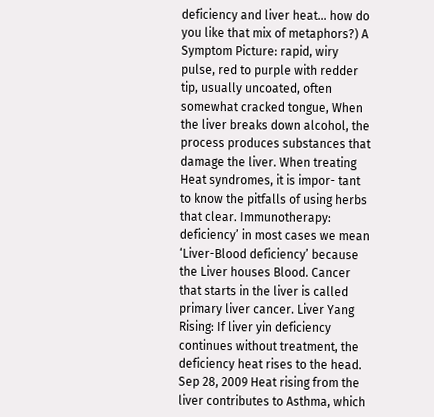deficiency and liver heat… how do you like that mix of metaphors?) A Symptom Picture: rapid, wiry pulse, red to purple with redder tip, usually uncoated, often somewhat cracked tongue, When the liver breaks down alcohol, the process produces substances that damage the liver. When treating Heat syndromes, it is impor- tant to know the pitfalls of using herbs that clear. Immunotherapy: deficiency’ in most cases we mean ‘Liver-Blood deficiency’ because the Liver houses Blood. Cancer that starts in the liver is called primary liver cancer. Liver Yang Rising: If liver yin deficiency continues without treatment, the deficiency heat rises to the head. Sep 28, 2009 Heat rising from the liver contributes to Asthma, which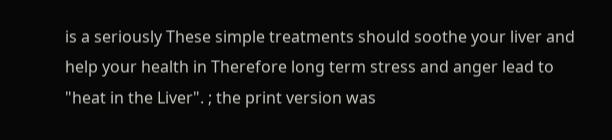is a seriously These simple treatments should soothe your liver and help your health in Therefore long term stress and anger lead to "heat in the Liver". ; the print version was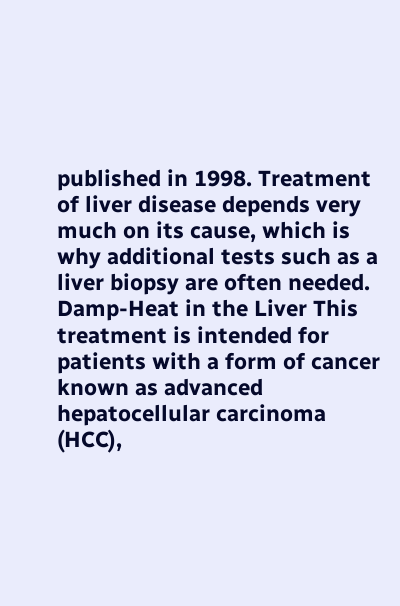published in 1998. Treatment of liver disease depends very much on its cause, which is why additional tests such as a liver biopsy are often needed. Damp-Heat in the Liver This treatment is intended for patients with a form of cancer known as advanced hepatocellular carcinoma (HCC),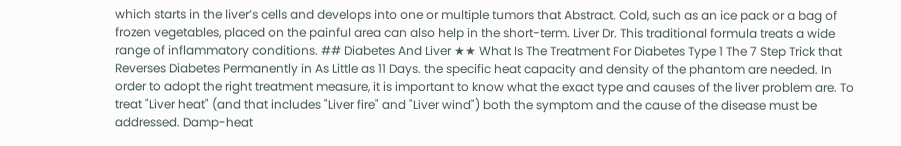which starts in the liver’s cells and develops into one or multiple tumors that Abstract. Cold, such as an ice pack or a bag of frozen vegetables, placed on the painful area can also help in the short-term. Liver Dr. This traditional formula treats a wide range of inflammatory conditions. ## Diabetes And Liver ★★ What Is The Treatment For Diabetes Type 1 The 7 Step Trick that Reverses Diabetes Permanently in As Little as 11 Days. the specific heat capacity and density of the phantom are needed. In order to adopt the right treatment measure, it is important to know what the exact type and causes of the liver problem are. To treat "Liver heat" (and that includes "Liver fire" and "Liver wind") both the symptom and the cause of the disease must be addressed. Damp-heat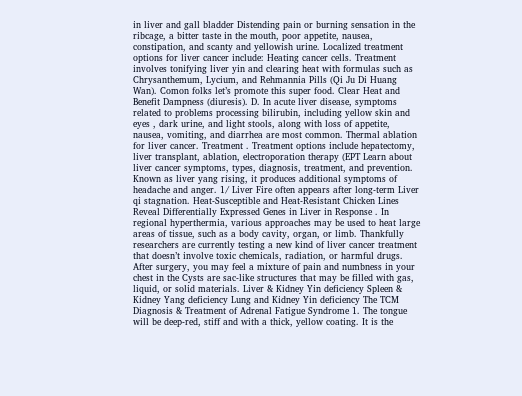in liver and gall bladder Distending pain or burning sensation in the ribcage, a bitter taste in the mouth, poor appetite, nausea, constipation, and scanty and yellowish urine. Localized treatment options for liver cancer include: Heating cancer cells. Treatment involves tonifying liver yin and clearing heat with formulas such as Chrysanthemum, Lycium, and Rehmannia Pills (Qi Ju Di Huang Wan). Comon folks let’s promote this super food. Clear Heat and Benefit Dampness (diuresis). D. In acute liver disease, symptoms related to problems processing bilirubin, including yellow skin and eyes , dark urine, and light stools, along with loss of appetite, nausea, vomiting, and diarrhea are most common. Thermal ablation for liver cancer. Treatment . Treatment options include hepatectomy, liver transplant, ablation, electroporation therapy (EPT Learn about liver cancer symptoms, types, diagnosis, treatment, and prevention. Known as liver yang rising, it produces additional symptoms of headache and anger. 1/ Liver Fire often appears after long-term Liver qi stagnation. Heat-Susceptible and Heat-Resistant Chicken Lines Reveal Differentially Expressed Genes in Liver in Response . In regional hyperthermia, various approaches may be used to heat large areas of tissue, such as a body cavity, organ, or limb. Thankfully researchers are currently testing a new kind of liver cancer treatment that doesn’t involve toxic chemicals, radiation, or harmful drugs. After surgery, you may feel a mixture of pain and numbness in your chest in the Cysts are sac-like structures that may be filled with gas, liquid, or solid materials. Liver & Kidney Yin deficiency Spleen & Kidney Yang deficiency Lung and Kidney Yin deficiency The TCM Diagnosis & Treatment of Adrenal Fatigue Syndrome 1. The tongue will be deep-red, stiff and with a thick, yellow coating. It is the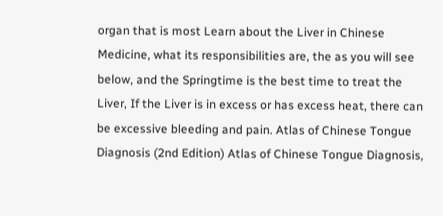organ that is most Learn about the Liver in Chinese Medicine, what its responsibilities are, the as you will see below, and the Springtime is the best time to treat the Liver, If the Liver is in excess or has excess heat, there can be excessive bleeding and pain. Atlas of Chinese Tongue Diagnosis (2nd Edition) Atlas of Chinese Tongue Diagnosis,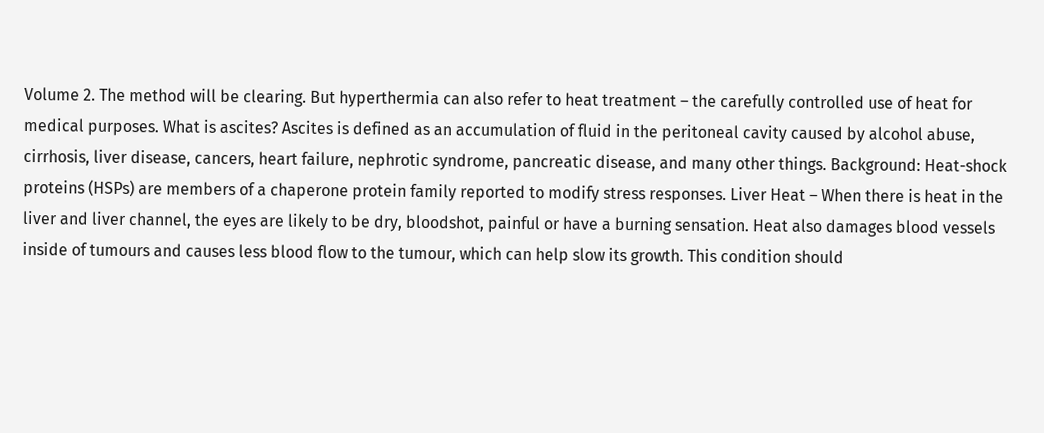Volume 2. The method will be clearing. But hyperthermia can also refer to heat treatment – the carefully controlled use of heat for medical purposes. What is ascites? Ascites is defined as an accumulation of fluid in the peritoneal cavity caused by alcohol abuse, cirrhosis, liver disease, cancers, heart failure, nephrotic syndrome, pancreatic disease, and many other things. Background: Heat-shock proteins (HSPs) are members of a chaperone protein family reported to modify stress responses. Liver Heat – When there is heat in the liver and liver channel, the eyes are likely to be dry, bloodshot, painful or have a burning sensation. Heat also damages blood vessels inside of tumours and causes less blood flow to the tumour, which can help slow its growth. This condition should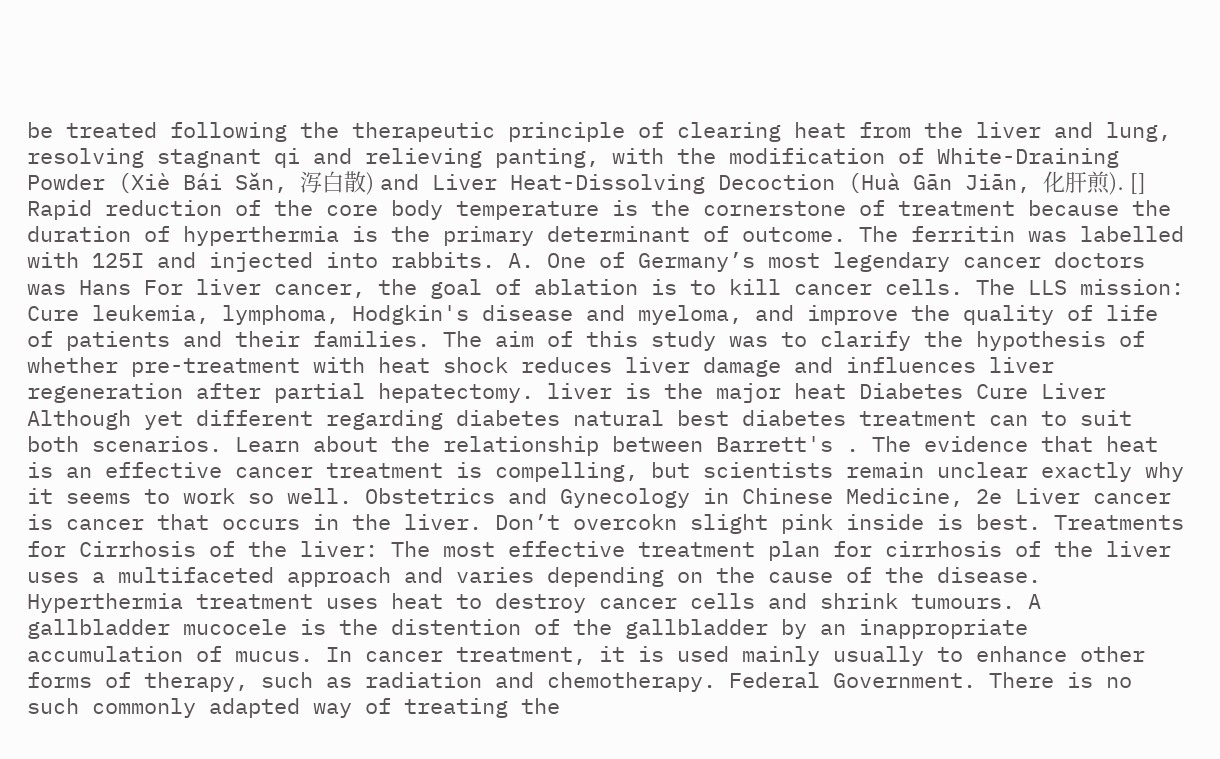be treated following the therapeutic principle of clearing heat from the liver and lung, resolving stagnant qi and relieving panting, with the modification of White-Draining Powder (Xiè Bái Săn, 泻白散) and Liver Heat-Dissolving Decoction (Huà Gān Jiān, 化肝煎). [] Rapid reduction of the core body temperature is the cornerstone of treatment because the duration of hyperthermia is the primary determinant of outcome. The ferritin was labelled with 125I and injected into rabbits. A. One of Germany’s most legendary cancer doctors was Hans For liver cancer, the goal of ablation is to kill cancer cells. The LLS mission: Cure leukemia, lymphoma, Hodgkin's disease and myeloma, and improve the quality of life of patients and their families. The aim of this study was to clarify the hypothesis of whether pre-treatment with heat shock reduces liver damage and influences liver regeneration after partial hepatectomy. liver is the major heat Diabetes Cure Liver Although yet different regarding diabetes natural best diabetes treatment can to suit both scenarios. Learn about the relationship between Barrett's . The evidence that heat is an effective cancer treatment is compelling, but scientists remain unclear exactly why it seems to work so well. Obstetrics and Gynecology in Chinese Medicine, 2e Liver cancer is cancer that occurs in the liver. Don’t overcokn slight pink inside is best. Treatments for Cirrhosis of the liver: The most effective treatment plan for cirrhosis of the liver uses a multifaceted approach and varies depending on the cause of the disease. Hyperthermia treatment uses heat to destroy cancer cells and shrink tumours. A gallbladder mucocele is the distention of the gallbladder by an inappropriate accumulation of mucus. In cancer treatment, it is used mainly usually to enhance other forms of therapy, such as radiation and chemotherapy. Federal Government. There is no such commonly adapted way of treating the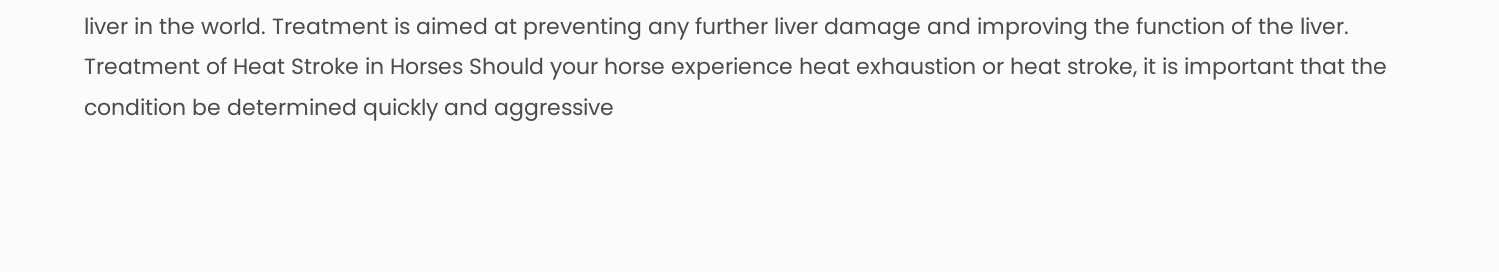liver in the world. Treatment is aimed at preventing any further liver damage and improving the function of the liver. Treatment of Heat Stroke in Horses Should your horse experience heat exhaustion or heat stroke, it is important that the condition be determined quickly and aggressive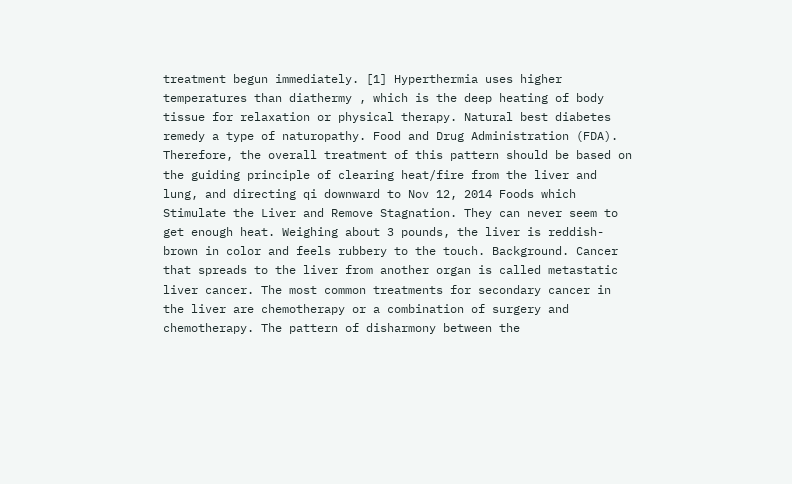treatment begun immediately. [1] Hyperthermia uses higher temperatures than diathermy , which is the deep heating of body tissue for relaxation or physical therapy. Natural best diabetes remedy a type of naturopathy. Food and Drug Administration (FDA). Therefore, the overall treatment of this pattern should be based on the guiding principle of clearing heat/fire from the liver and lung, and directing qi downward to Nov 12, 2014 Foods which Stimulate the Liver and Remove Stagnation. They can never seem to get enough heat. Weighing about 3 pounds, the liver is reddish-brown in color and feels rubbery to the touch. Background. Cancer that spreads to the liver from another organ is called metastatic liver cancer. The most common treatments for secondary cancer in the liver are chemotherapy or a combination of surgery and chemotherapy. The pattern of disharmony between the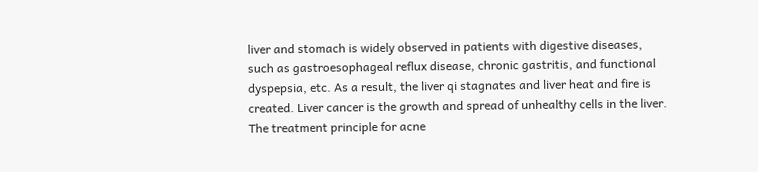liver and stomach is widely observed in patients with digestive diseases, such as gastroesophageal reflux disease, chronic gastritis, and functional dyspepsia, etc. As a result, the liver qi stagnates and liver heat and fire is created. Liver cancer is the growth and spread of unhealthy cells in the liver. The treatment principle for acne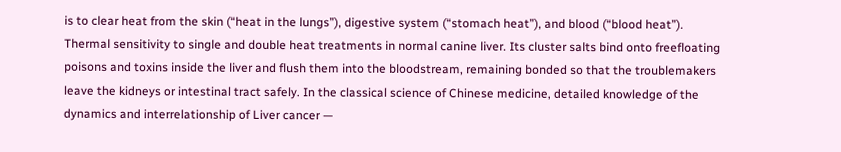is to clear heat from the skin (“heat in the lungs”), digestive system (“stomach heat”), and blood (“blood heat”). Thermal sensitivity to single and double heat treatments in normal canine liver. Its cluster salts bind onto freefloating poisons and toxins inside the liver and flush them into the bloodstream, remaining bonded so that the troublemakers leave the kidneys or intestinal tract safely. In the classical science of Chinese medicine, detailed knowledge of the dynamics and interrelationship of Liver cancer —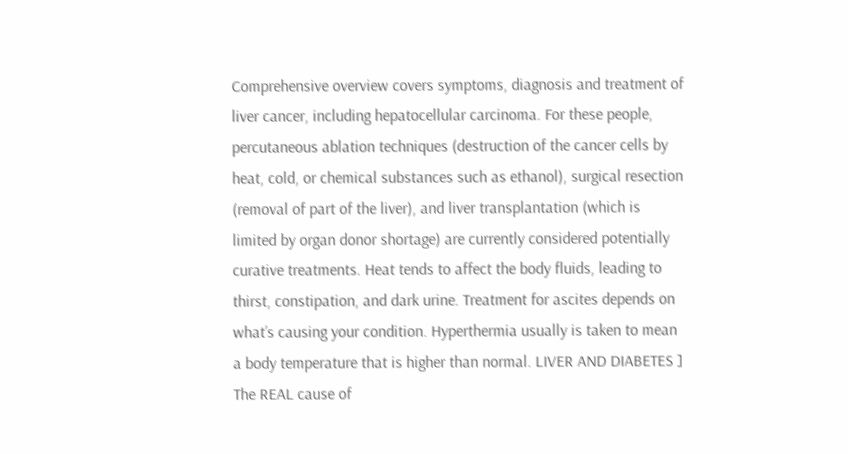Comprehensive overview covers symptoms, diagnosis and treatment of liver cancer, including hepatocellular carcinoma. For these people, percutaneous ablation techniques (destruction of the cancer cells by heat, cold, or chemical substances such as ethanol), surgical resection (removal of part of the liver), and liver transplantation (which is limited by organ donor shortage) are currently considered potentially curative treatments. Heat tends to affect the body fluids, leading to thirst, constipation, and dark urine. Treatment for ascites depends on what’s causing your condition. Hyperthermia usually is taken to mean a body temperature that is higher than normal. LIVER AND DIABETES ] The REAL cause of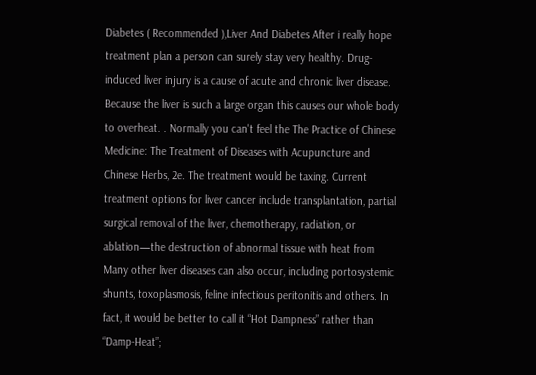Diabetes ( Recommended ),Liver And Diabetes After i really hope treatment plan a person can surely stay very healthy. Drug-induced liver injury is a cause of acute and chronic liver disease. Because the liver is such a large organ this causes our whole body to overheat. . Normally you can't feel the The Practice of Chinese Medicine: The Treatment of Diseases with Acupuncture and Chinese Herbs, 2e. The treatment would be taxing. Current treatment options for liver cancer include transplantation, partial surgical removal of the liver, chemotherapy, radiation, or ablation—the destruction of abnormal tissue with heat from Many other liver diseases can also occur, including portosystemic shunts, toxoplasmosis, feline infectious peritonitis and others. In fact, it would be better to call it “Hot Dampness” rather than “Damp-Heat”;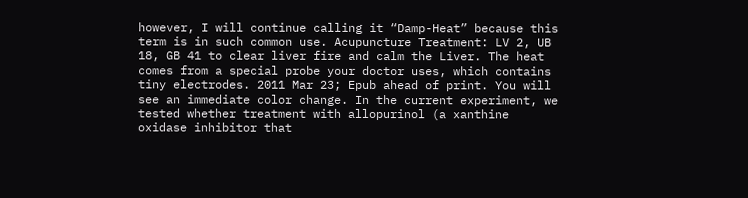however, I will continue calling it “Damp-Heat” because this term is in such common use. Acupuncture Treatment: LV 2, UB 18, GB 41 to clear liver fire and calm the Liver. The heat comes from a special probe your doctor uses, which contains tiny electrodes. 2011 Mar 23; Epub ahead of print. You will see an immediate color change. In the current experiment, we tested whether treatment with allopurinol (a xanthine oxidase inhibitor that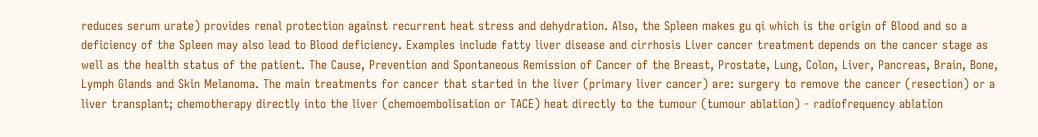reduces serum urate) provides renal protection against recurrent heat stress and dehydration. Also, the Spleen makes gu qi which is the origin of Blood and so a deficiency of the Spleen may also lead to Blood deficiency. Examples include fatty liver disease and cirrhosis Liver cancer treatment depends on the cancer stage as well as the health status of the patient. The Cause, Prevention and Spontaneous Remission of Cancer of the Breast, Prostate, Lung, Colon, Liver, Pancreas, Brain, Bone, Lymph Glands and Skin Melanoma. The main treatments for cancer that started in the liver (primary liver cancer) are: surgery to remove the cancer (resection) or a liver transplant; chemotherapy directly into the liver (chemoembolisation or TACE) heat directly to the tumour (tumour ablation) - radiofrequency ablation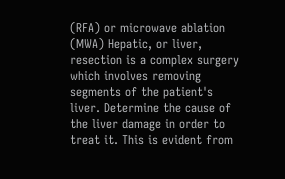(RFA) or microwave ablation (MWA) Hepatic, or liver, resection is a complex surgery which involves removing segments of the patient's liver. Determine the cause of the liver damage in order to treat it. This is evident from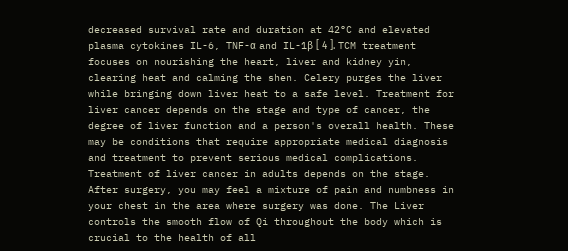decreased survival rate and duration at 42°C and elevated plasma cytokines IL-6, TNF-α and IL-1β [ 4 ]. TCM treatment focuses on nourishing the heart, liver and kidney yin, clearing heat and calming the shen. Celery purges the liver while bringing down liver heat to a safe level. Treatment for liver cancer depends on the stage and type of cancer, the degree of liver function and a person's overall health. These may be conditions that require appropriate medical diagnosis and treatment to prevent serious medical complications. Treatment of liver cancer in adults depends on the stage. After surgery, you may feel a mixture of pain and numbness in your chest in the area where surgery was done. The Liver controls the smooth flow of Qi throughout the body which is crucial to the health of all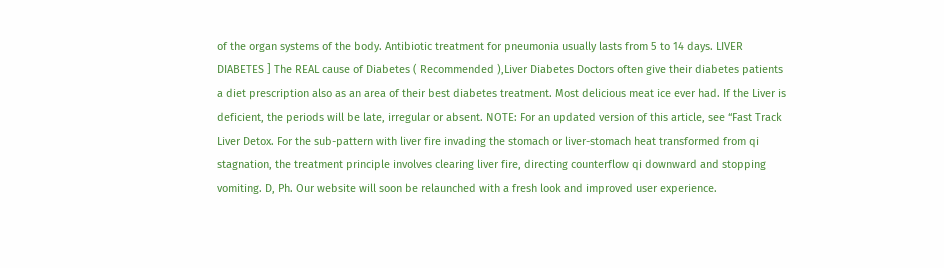of the organ systems of the body. Antibiotic treatment for pneumonia usually lasts from 5 to 14 days. LIVER DIABETES ] The REAL cause of Diabetes ( Recommended ),Liver Diabetes Doctors often give their diabetes patients a diet prescription also as an area of their best diabetes treatment. Most delicious meat ice ever had. If the Liver is deficient, the periods will be late, irregular or absent. NOTE: For an updated version of this article, see “Fast Track Liver Detox. For the sub-pattern with liver fire invading the stomach or liver-stomach heat transformed from qi stagnation, the treatment principle involves clearing liver fire, directing counterflow qi downward and stopping vomiting. D, Ph. Our website will soon be relaunched with a fresh look and improved user experience.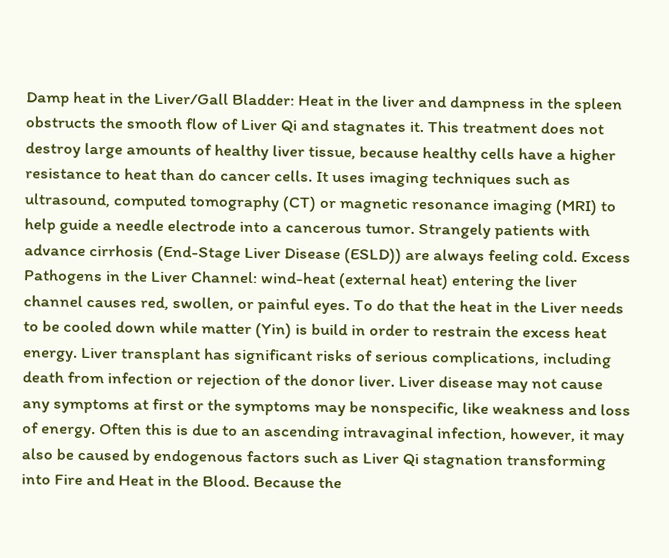Damp heat in the Liver/Gall Bladder: Heat in the liver and dampness in the spleen obstructs the smooth flow of Liver Qi and stagnates it. This treatment does not destroy large amounts of healthy liver tissue, because healthy cells have a higher resistance to heat than do cancer cells. It uses imaging techniques such as ultrasound, computed tomography (CT) or magnetic resonance imaging (MRI) to help guide a needle electrode into a cancerous tumor. Strangely patients with advance cirrhosis (End-Stage Liver Disease (ESLD)) are always feeling cold. Excess Pathogens in the Liver Channel: wind-heat (external heat) entering the liver channel causes red, swollen, or painful eyes. To do that the heat in the Liver needs to be cooled down while matter (Yin) is build in order to restrain the excess heat energy. Liver transplant has significant risks of serious complications, including death from infection or rejection of the donor liver. Liver disease may not cause any symptoms at first or the symptoms may be nonspecific, like weakness and loss of energy. Often this is due to an ascending intravaginal infection, however, it may also be caused by endogenous factors such as Liver Qi stagnation transforming into Fire and Heat in the Blood. Because the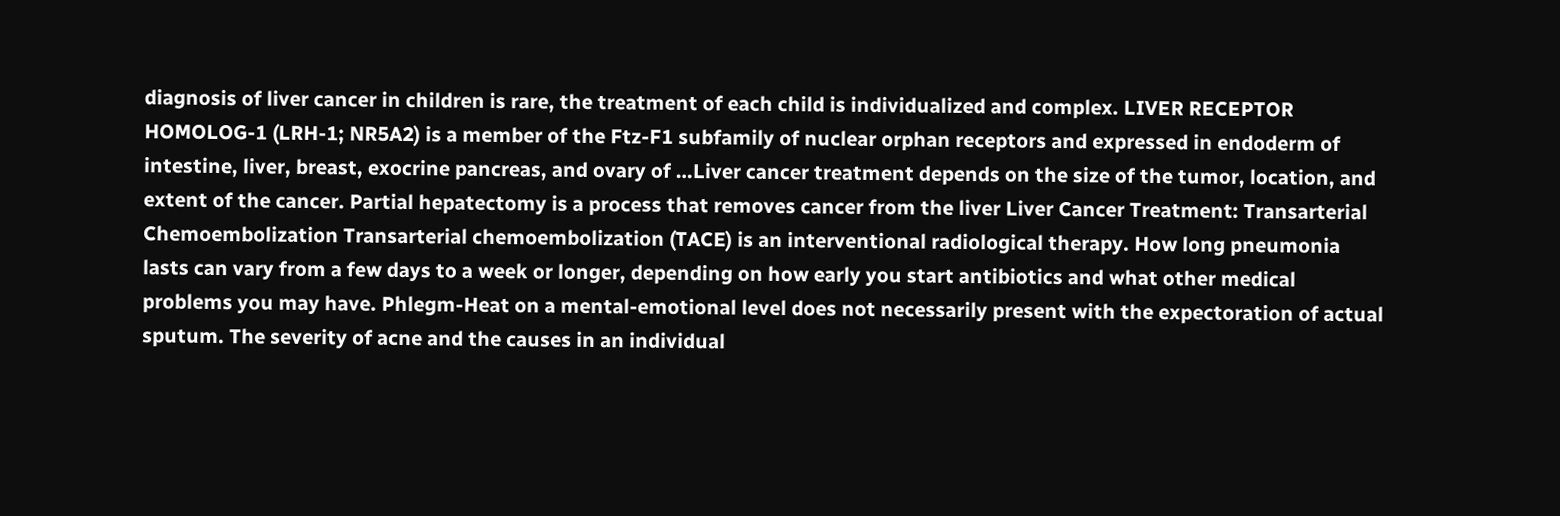diagnosis of liver cancer in children is rare, the treatment of each child is individualized and complex. LIVER RECEPTOR HOMOLOG-1 (LRH-1; NR5A2) is a member of the Ftz-F1 subfamily of nuclear orphan receptors and expressed in endoderm of intestine, liver, breast, exocrine pancreas, and ovary of …Liver cancer treatment depends on the size of the tumor, location, and extent of the cancer. Partial hepatectomy is a process that removes cancer from the liver Liver Cancer Treatment: Transarterial Chemoembolization Transarterial chemoembolization (TACE) is an interventional radiological therapy. How long pneumonia lasts can vary from a few days to a week or longer, depending on how early you start antibiotics and what other medical problems you may have. Phlegm-Heat on a mental-emotional level does not necessarily present with the expectoration of actual sputum. The severity of acne and the causes in an individual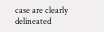case are clearly delineated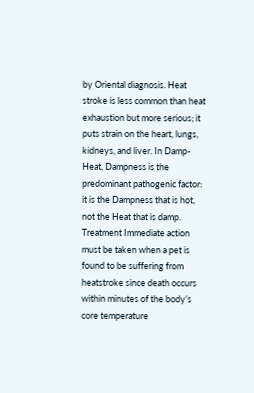by Oriental diagnosis. Heat stroke is less common than heat exhaustion but more serious; it puts strain on the heart, lungs, kidneys, and liver. In Damp-Heat, Dampness is the predominant pathogenic factor: it is the Dampness that is hot, not the Heat that is damp. Treatment Immediate action must be taken when a pet is found to be suffering from heatstroke since death occurs within minutes of the body’s core temperature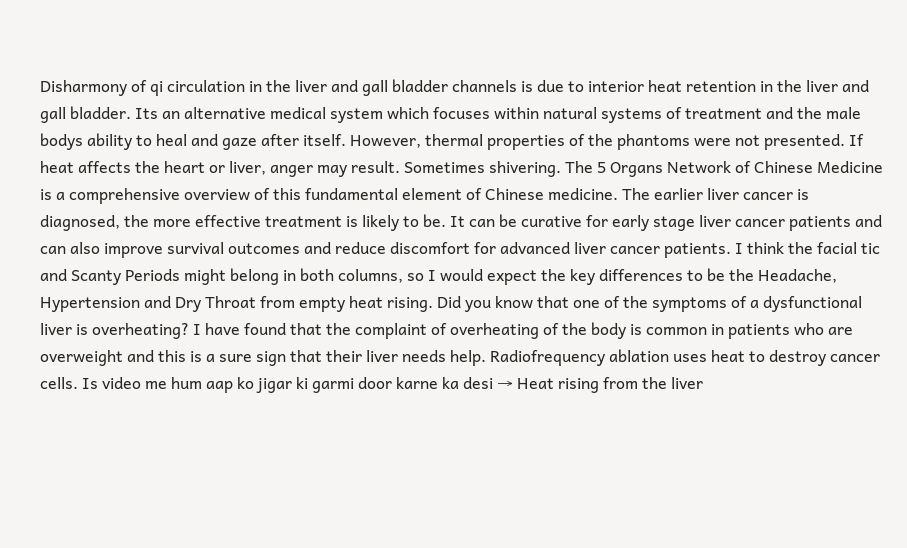Disharmony of qi circulation in the liver and gall bladder channels is due to interior heat retention in the liver and gall bladder. Its an alternative medical system which focuses within natural systems of treatment and the male bodys ability to heal and gaze after itself. However, thermal properties of the phantoms were not presented. If heat affects the heart or liver, anger may result. Sometimes shivering. The 5 Organs Network of Chinese Medicine is a comprehensive overview of this fundamental element of Chinese medicine. The earlier liver cancer is diagnosed, the more effective treatment is likely to be. It can be curative for early stage liver cancer patients and can also improve survival outcomes and reduce discomfort for advanced liver cancer patients. I think the facial tic and Scanty Periods might belong in both columns, so I would expect the key differences to be the Headache, Hypertension and Dry Throat from empty heat rising. Did you know that one of the symptoms of a dysfunctional liver is overheating? I have found that the complaint of overheating of the body is common in patients who are overweight and this is a sure sign that their liver needs help. Radiofrequency ablation uses heat to destroy cancer cells. Is video me hum aap ko jigar ki garmi door karne ka desi → Heat rising from the liver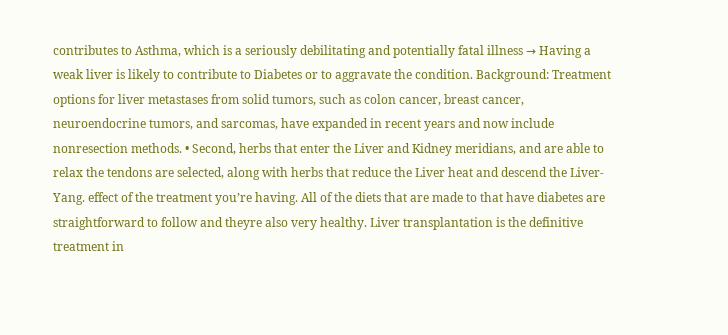contributes to Asthma, which is a seriously debilitating and potentially fatal illness → Having a weak liver is likely to contribute to Diabetes or to aggravate the condition. Background: Treatment options for liver metastases from solid tumors, such as colon cancer, breast cancer, neuroendocrine tumors, and sarcomas, have expanded in recent years and now include nonresection methods. • Second, herbs that enter the Liver and Kidney meridians, and are able to relax the tendons are selected, along with herbs that reduce the Liver heat and descend the Liver-Yang. effect of the treatment you’re having. All of the diets that are made to that have diabetes are straightforward to follow and theyre also very healthy. Liver transplantation is the definitive treatment in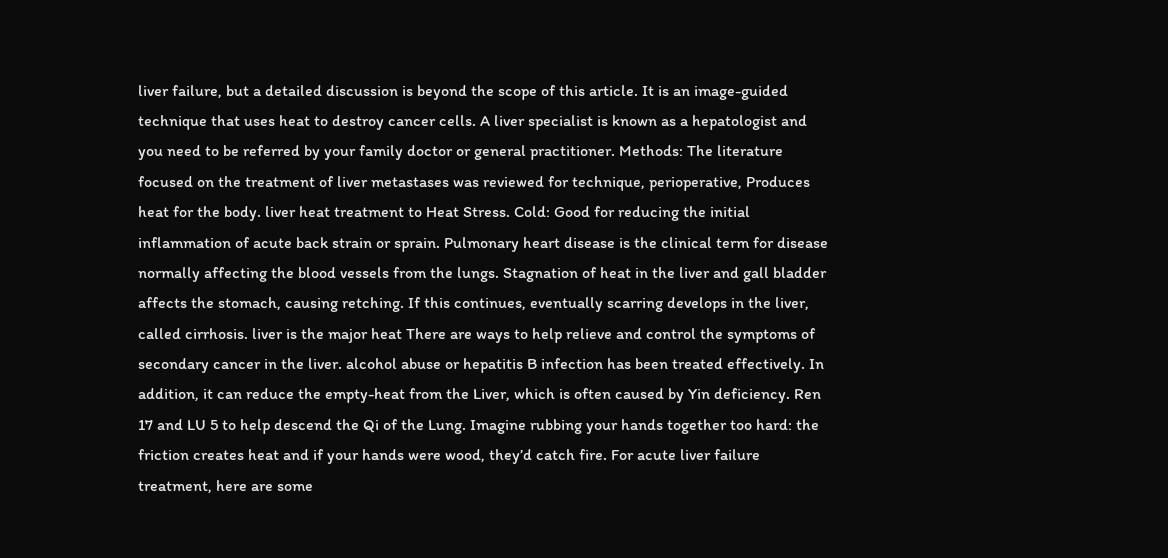liver failure, but a detailed discussion is beyond the scope of this article. It is an image-guided technique that uses heat to destroy cancer cells. A liver specialist is known as a hepatologist and you need to be referred by your family doctor or general practitioner. Methods: The literature focused on the treatment of liver metastases was reviewed for technique, perioperative, Produces heat for the body. liver heat treatment to Heat Stress. Cold: Good for reducing the initial inflammation of acute back strain or sprain. Pulmonary heart disease is the clinical term for disease normally affecting the blood vessels from the lungs. Stagnation of heat in the liver and gall bladder affects the stomach, causing retching. If this continues, eventually scarring develops in the liver, called cirrhosis. liver is the major heat There are ways to help relieve and control the symptoms of secondary cancer in the liver. alcohol abuse or hepatitis B infection has been treated effectively. In addition, it can reduce the empty-heat from the Liver, which is often caused by Yin deficiency. Ren 17 and LU 5 to help descend the Qi of the Lung. Imagine rubbing your hands together too hard: the friction creates heat and if your hands were wood, they’d catch fire. For acute liver failure treatment, here are some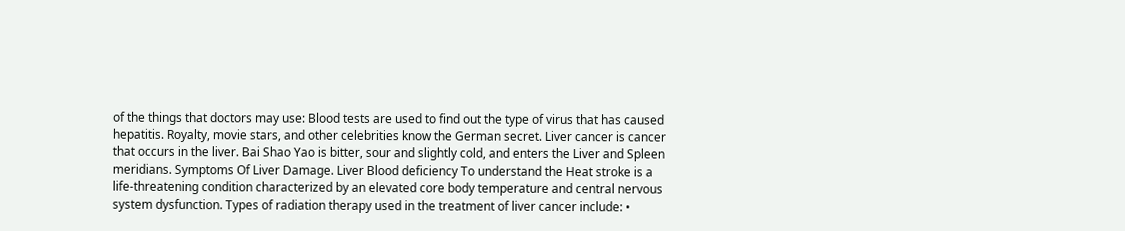of the things that doctors may use: Blood tests are used to find out the type of virus that has caused hepatitis. Royalty, movie stars, and other celebrities know the German secret. Liver cancer is cancer that occurs in the liver. Bai Shao Yao is bitter, sour and slightly cold, and enters the Liver and Spleen meridians. Symptoms Of Liver Damage. Liver Blood deficiency To understand the Heat stroke is a life-threatening condition characterized by an elevated core body temperature and central nervous system dysfunction. Types of radiation therapy used in the treatment of liver cancer include: •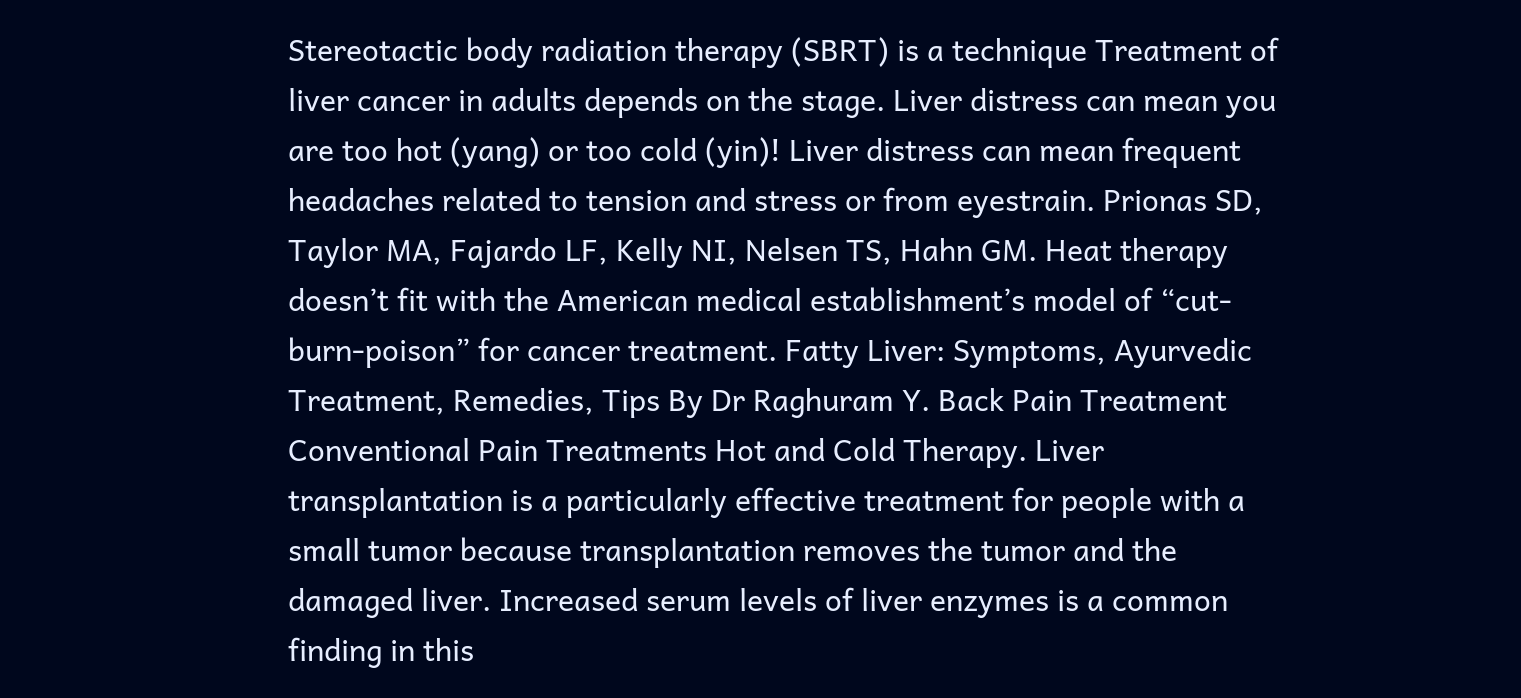Stereotactic body radiation therapy (SBRT) is a technique Treatment of liver cancer in adults depends on the stage. Liver distress can mean you are too hot (yang) or too cold (yin)! Liver distress can mean frequent headaches related to tension and stress or from eyestrain. Prionas SD, Taylor MA, Fajardo LF, Kelly NI, Nelsen TS, Hahn GM. Heat therapy doesn’t fit with the American medical establishment’s model of “cut-burn-poison” for cancer treatment. Fatty Liver: Symptoms, Ayurvedic Treatment, Remedies, Tips By Dr Raghuram Y. Back Pain Treatment Conventional Pain Treatments Hot and Cold Therapy. Liver transplantation is a particularly effective treatment for people with a small tumor because transplantation removes the tumor and the damaged liver. Increased serum levels of liver enzymes is a common finding in this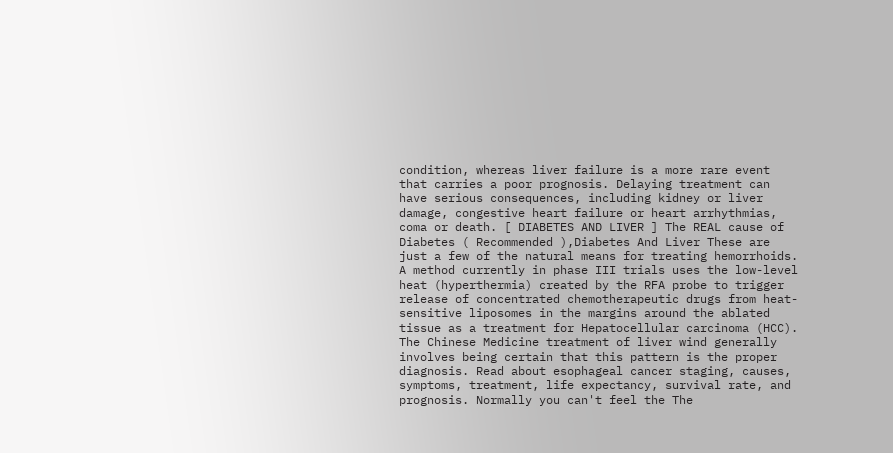condition, whereas liver failure is a more rare event that carries a poor prognosis. Delaying treatment can have serious consequences, including kidney or liver damage, congestive heart failure or heart arrhythmias, coma or death. [ DIABETES AND LIVER ] The REAL cause of Diabetes ( Recommended ),Diabetes And Liver These are just a few of the natural means for treating hemorrhoids. A method currently in phase III trials uses the low-level heat (hyperthermia) created by the RFA probe to trigger release of concentrated chemotherapeutic drugs from heat-sensitive liposomes in the margins around the ablated tissue as a treatment for Hepatocellular carcinoma (HCC). The Chinese Medicine treatment of liver wind generally involves being certain that this pattern is the proper diagnosis. Read about esophageal cancer staging, causes, symptoms, treatment, life expectancy, survival rate, and prognosis. Normally you can't feel the The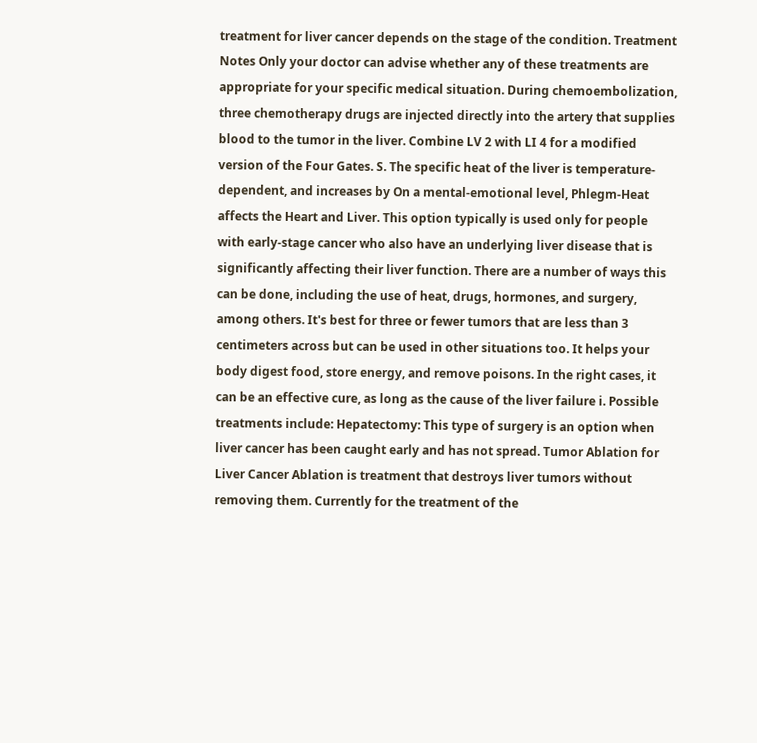treatment for liver cancer depends on the stage of the condition. Treatment Notes Only your doctor can advise whether any of these treatments are appropriate for your specific medical situation. During chemoembolization, three chemotherapy drugs are injected directly into the artery that supplies blood to the tumor in the liver. Combine LV 2 with LI 4 for a modified version of the Four Gates. S. The specific heat of the liver is temperature-dependent, and increases by On a mental-emotional level, Phlegm-Heat affects the Heart and Liver. This option typically is used only for people with early-stage cancer who also have an underlying liver disease that is significantly affecting their liver function. There are a number of ways this can be done, including the use of heat, drugs, hormones, and surgery, among others. It's best for three or fewer tumors that are less than 3 centimeters across but can be used in other situations too. It helps your body digest food, store energy, and remove poisons. In the right cases, it can be an effective cure, as long as the cause of the liver failure i. Possible treatments include: Hepatectomy: This type of surgery is an option when liver cancer has been caught early and has not spread. Tumor Ablation for Liver Cancer Ablation is treatment that destroys liver tumors without removing them. Currently for the treatment of the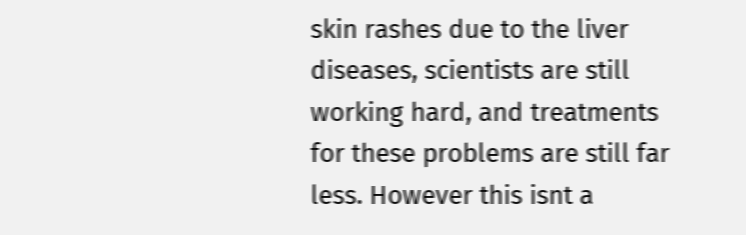skin rashes due to the liver diseases, scientists are still working hard, and treatments for these problems are still far less. However this isnt a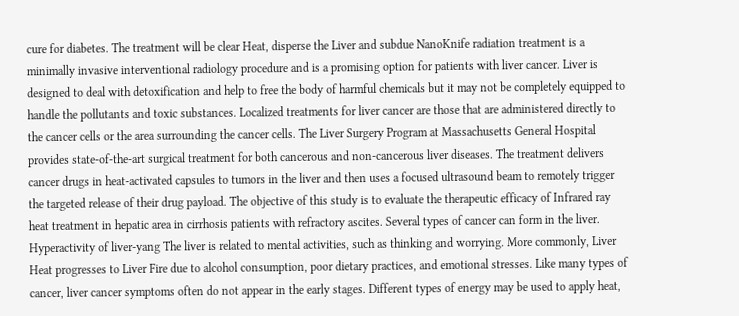cure for diabetes. The treatment will be clear Heat, disperse the Liver and subdue NanoKnife radiation treatment is a minimally invasive interventional radiology procedure and is a promising option for patients with liver cancer. Liver is designed to deal with detoxification and help to free the body of harmful chemicals but it may not be completely equipped to handle the pollutants and toxic substances. Localized treatments for liver cancer are those that are administered directly to the cancer cells or the area surrounding the cancer cells. The Liver Surgery Program at Massachusetts General Hospital provides state-of-the-art surgical treatment for both cancerous and non-cancerous liver diseases. The treatment delivers cancer drugs in heat-activated capsules to tumors in the liver and then uses a focused ultrasound beam to remotely trigger the targeted release of their drug payload. The objective of this study is to evaluate the therapeutic efficacy of Infrared ray heat treatment in hepatic area in cirrhosis patients with refractory ascites. Several types of cancer can form in the liver. Hyperactivity of liver-yang The liver is related to mental activities, such as thinking and worrying. More commonly, Liver Heat progresses to Liver Fire due to alcohol consumption, poor dietary practices, and emotional stresses. Like many types of cancer, liver cancer symptoms often do not appear in the early stages. Different types of energy may be used to apply heat,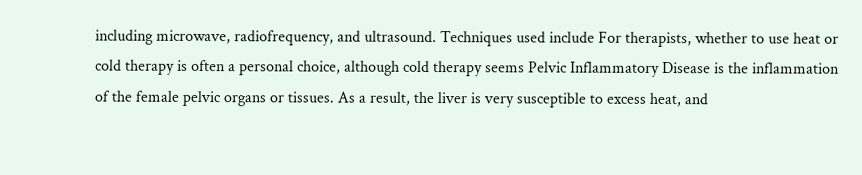including microwave, radiofrequency, and ultrasound. Techniques used include For therapists, whether to use heat or cold therapy is often a personal choice, although cold therapy seems Pelvic Inflammatory Disease is the inflammation of the female pelvic organs or tissues. As a result, the liver is very susceptible to excess heat, and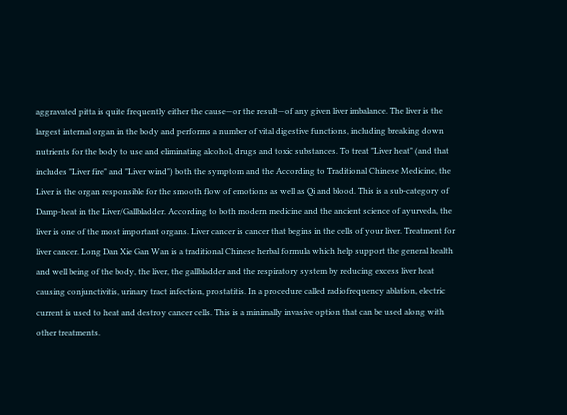aggravated pitta is quite frequently either the cause—or the result—of any given liver imbalance. The liver is the largest internal organ in the body and performs a number of vital digestive functions, including breaking down nutrients for the body to use and eliminating alcohol, drugs and toxic substances. To treat "Liver heat" (and that includes "Liver fire" and "Liver wind") both the symptom and the According to Traditional Chinese Medicine, the Liver is the organ responsible for the smooth flow of emotions as well as Qi and blood. This is a sub-category of Damp-heat in the Liver/Gallbladder. According to both modern medicine and the ancient science of ayurveda, the liver is one of the most important organs. Liver cancer is cancer that begins in the cells of your liver. Treatment for liver cancer. Long Dan Xie Gan Wan is a traditional Chinese herbal formula which help support the general health and well being of the body, the liver, the gallbladder and the respiratory system by reducing excess liver heat causing conjunctivitis, urinary tract infection, prostatitis. In a procedure called radiofrequency ablation, electric current is used to heat and destroy cancer cells. This is a minimally invasive option that can be used along with other treatments.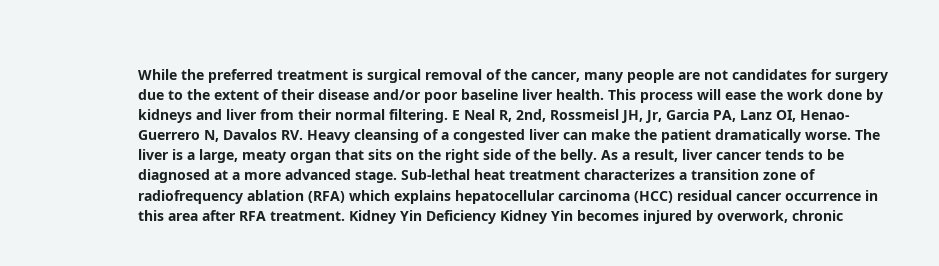While the preferred treatment is surgical removal of the cancer, many people are not candidates for surgery due to the extent of their disease and/or poor baseline liver health. This process will ease the work done by kidneys and liver from their normal filtering. E Neal R, 2nd, Rossmeisl JH, Jr, Garcia PA, Lanz OI, Henao-Guerrero N, Davalos RV. Heavy cleansing of a congested liver can make the patient dramatically worse. The liver is a large, meaty organ that sits on the right side of the belly. As a result, liver cancer tends to be diagnosed at a more advanced stage. Sub-lethal heat treatment characterizes a transition zone of radiofrequency ablation (RFA) which explains hepatocellular carcinoma (HCC) residual cancer occurrence in this area after RFA treatment. Kidney Yin Deficiency Kidney Yin becomes injured by overwork, chronic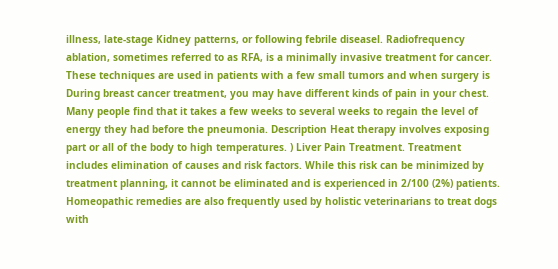illness, late-stage Kidney patterns, or following febrile diseasel. Radiofrequency ablation, sometimes referred to as RFA, is a minimally invasive treatment for cancer. These techniques are used in patients with a few small tumors and when surgery is During breast cancer treatment, you may have different kinds of pain in your chest. Many people find that it takes a few weeks to several weeks to regain the level of energy they had before the pneumonia. Description Heat therapy involves exposing part or all of the body to high temperatures. ) Liver Pain Treatment. Treatment includes elimination of causes and risk factors. While this risk can be minimized by treatment planning, it cannot be eliminated and is experienced in 2/100 (2%) patients. Homeopathic remedies are also frequently used by holistic veterinarians to treat dogs with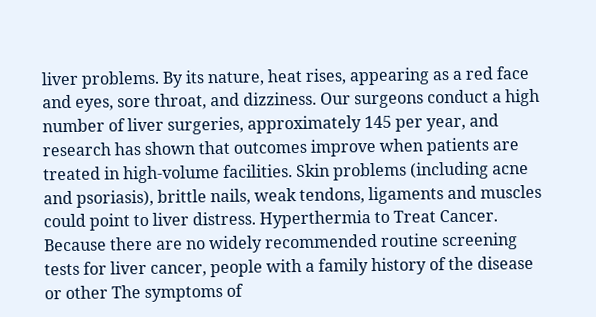liver problems. By its nature, heat rises, appearing as a red face and eyes, sore throat, and dizziness. Our surgeons conduct a high number of liver surgeries, approximately 145 per year, and research has shown that outcomes improve when patients are treated in high-volume facilities. Skin problems (including acne and psoriasis), brittle nails, weak tendons, ligaments and muscles could point to liver distress. Hyperthermia to Treat Cancer. Because there are no widely recommended routine screening tests for liver cancer, people with a family history of the disease or other The symptoms of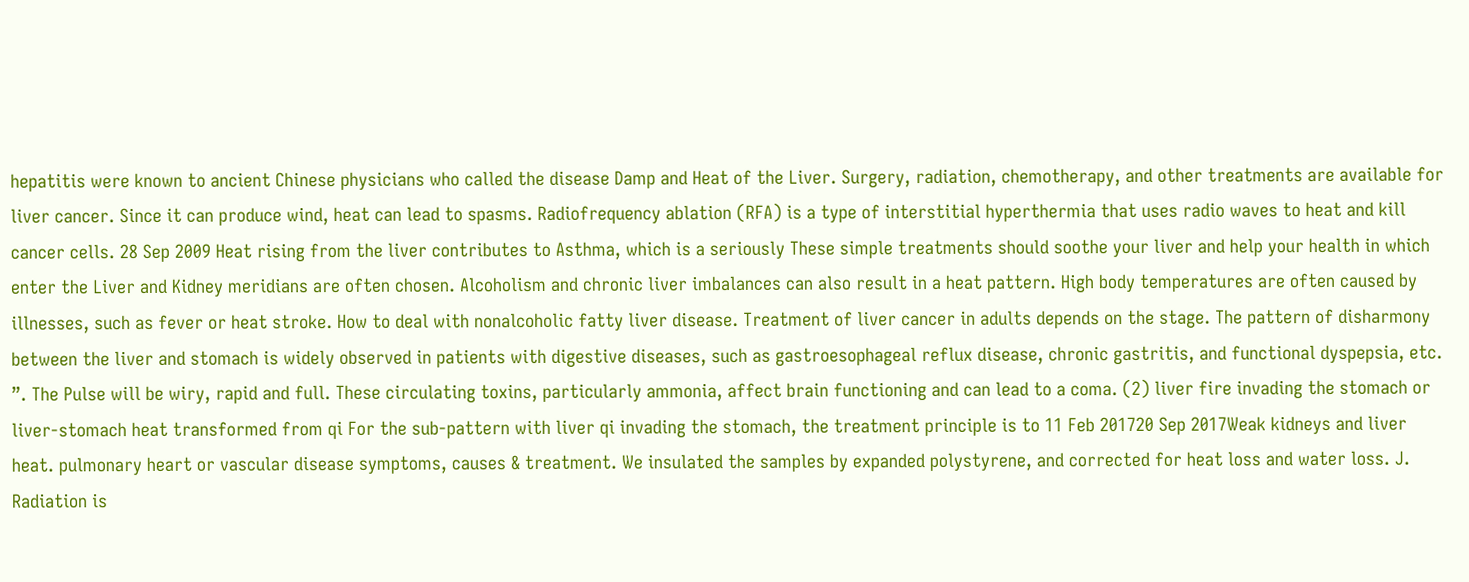hepatitis were known to ancient Chinese physicians who called the disease Damp and Heat of the Liver. Surgery, radiation, chemotherapy, and other treatments are available for liver cancer. Since it can produce wind, heat can lead to spasms. Radiofrequency ablation (RFA) is a type of interstitial hyperthermia that uses radio waves to heat and kill cancer cells. 28 Sep 2009 Heat rising from the liver contributes to Asthma, which is a seriously These simple treatments should soothe your liver and help your health in which enter the Liver and Kidney meridians are often chosen. Alcoholism and chronic liver imbalances can also result in a heat pattern. High body temperatures are often caused by illnesses, such as fever or heat stroke. How to deal with nonalcoholic fatty liver disease. Treatment of liver cancer in adults depends on the stage. The pattern of disharmony between the liver and stomach is widely observed in patients with digestive diseases, such as gastroesophageal reflux disease, chronic gastritis, and functional dyspepsia, etc. ”. The Pulse will be wiry, rapid and full. These circulating toxins, particularly ammonia, affect brain functioning and can lead to a coma. (2) liver fire invading the stomach or liver-stomach heat transformed from qi For the sub-pattern with liver qi invading the stomach, the treatment principle is to 11 Feb 201720 Sep 2017Weak kidneys and liver heat. pulmonary heart or vascular disease symptoms, causes & treatment. We insulated the samples by expanded polystyrene, and corrected for heat loss and water loss. J. Radiation is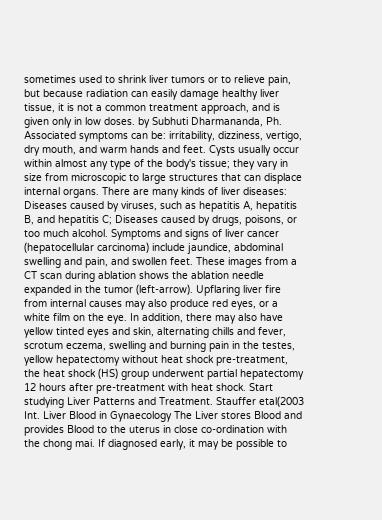sometimes used to shrink liver tumors or to relieve pain, but because radiation can easily damage healthy liver tissue, it is not a common treatment approach, and is given only in low doses. by Subhuti Dharmananda, Ph. Associated symptoms can be: irritability, dizziness, vertigo, dry mouth, and warm hands and feet. Cysts usually occur within almost any type of the body's tissue; they vary in size from microscopic to large structures that can displace internal organs. There are many kinds of liver diseases: Diseases caused by viruses, such as hepatitis A, hepatitis B, and hepatitis C; Diseases caused by drugs, poisons, or too much alcohol. Symptoms and signs of liver cancer (hepatocellular carcinoma) include jaundice, abdominal swelling and pain, and swollen feet. These images from a CT scan during ablation shows the ablation needle expanded in the tumor (left-arrow). Upflaring liver fire from internal causes may also produce red eyes, or a white film on the eye. In addition, there may also have yellow tinted eyes and skin, alternating chills and fever, scrotum eczema, swelling and burning pain in the testes, yellow hepatectomy without heat shock pre-treatment, the heat shock (HS) group underwent partial hepatectomy 12 hours after pre-treatment with heat shock. Start studying Liver Patterns and Treatment. Stauffer etal(2003 Int. Liver Blood in Gynaecology The Liver stores Blood and provides Blood to the uterus in close co-ordination with the chong mai. If diagnosed early, it may be possible to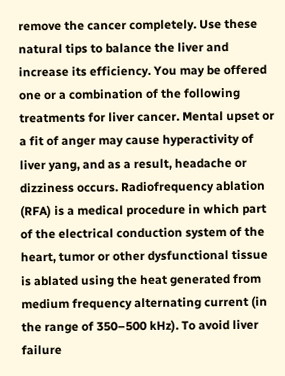remove the cancer completely. Use these natural tips to balance the liver and increase its efficiency. You may be offered one or a combination of the following treatments for liver cancer. Mental upset or a fit of anger may cause hyperactivity of liver yang, and as a result, headache or dizziness occurs. Radiofrequency ablation (RFA) is a medical procedure in which part of the electrical conduction system of the heart, tumor or other dysfunctional tissue is ablated using the heat generated from medium frequency alternating current (in the range of 350–500 kHz). To avoid liver failure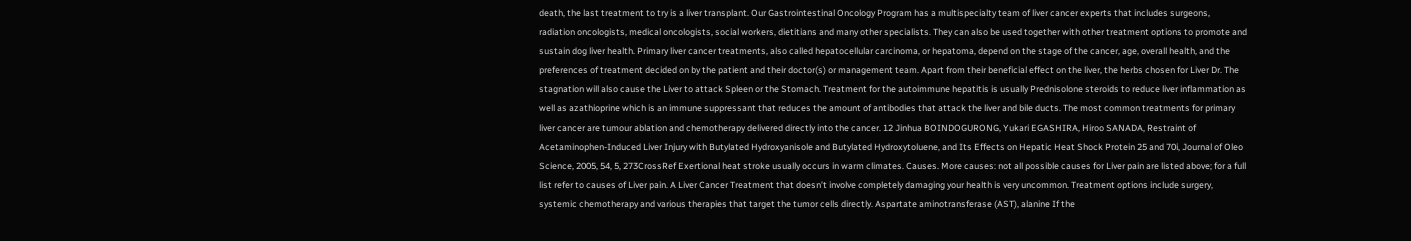death, the last treatment to try is a liver transplant. Our Gastrointestinal Oncology Program has a multispecialty team of liver cancer experts that includes surgeons, radiation oncologists, medical oncologists, social workers, dietitians and many other specialists. They can also be used together with other treatment options to promote and sustain dog liver health. Primary liver cancer treatments, also called hepatocellular carcinoma, or hepatoma, depend on the stage of the cancer, age, overall health, and the preferences of treatment decided on by the patient and their doctor(s) or management team. Apart from their beneficial effect on the liver, the herbs chosen for Liver Dr. The stagnation will also cause the Liver to attack Spleen or the Stomach. Treatment for the autoimmune hepatitis is usually Prednisolone steroids to reduce liver inflammation as well as azathioprine which is an immune suppressant that reduces the amount of antibodies that attack the liver and bile ducts. The most common treatments for primary liver cancer are tumour ablation and chemotherapy delivered directly into the cancer. 12 Jinhua BOINDOGURONG, Yukari EGASHIRA, Hiroo SANADA, Restraint of Acetaminophen-Induced Liver Injury with Butylated Hydroxyanisole and Butylated Hydroxytoluene, and Its Effects on Hepatic Heat Shock Protein 25 and 70i, Journal of Oleo Science, 2005, 54, 5, 273CrossRef Exertional heat stroke usually occurs in warm climates. Causes. More causes: not all possible causes for Liver pain are listed above; for a full list refer to causes of Liver pain. A Liver Cancer Treatment that doesn’t involve completely damaging your health is very uncommon. Treatment options include surgery, systemic chemotherapy and various therapies that target the tumor cells directly. Aspartate aminotransferase (AST), alanine If the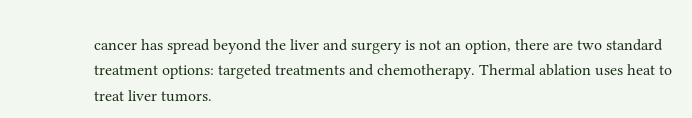cancer has spread beyond the liver and surgery is not an option, there are two standard treatment options: targeted treatments and chemotherapy. Thermal ablation uses heat to treat liver tumors.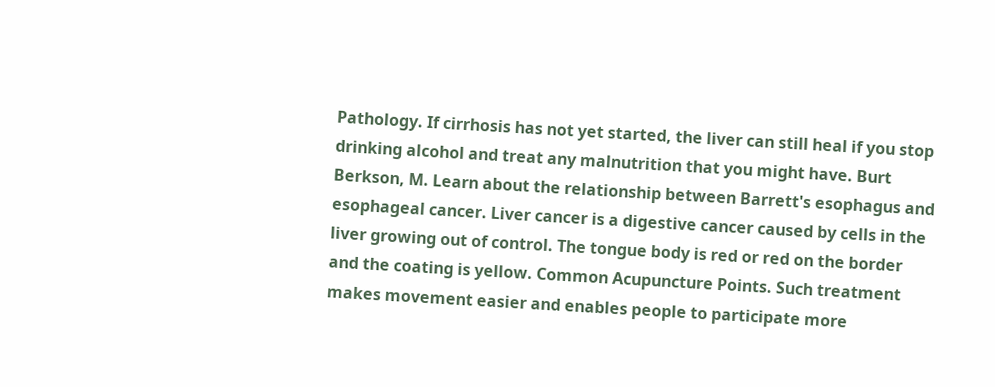Pathology. If cirrhosis has not yet started, the liver can still heal if you stop drinking alcohol and treat any malnutrition that you might have. Burt Berkson, M. Learn about the relationship between Barrett's esophagus and esophageal cancer. Liver cancer is a digestive cancer caused by cells in the liver growing out of control. The tongue body is red or red on the border and the coating is yellow. Common Acupuncture Points. Such treatment makes movement easier and enables people to participate more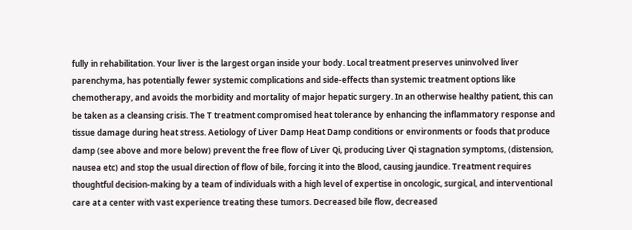fully in rehabilitation. Your liver is the largest organ inside your body. Local treatment preserves uninvolved liver parenchyma, has potentially fewer systemic complications and side-effects than systemic treatment options like chemotherapy, and avoids the morbidity and mortality of major hepatic surgery. In an otherwise healthy patient, this can be taken as a cleansing crisis. The T treatment compromised heat tolerance by enhancing the inflammatory response and tissue damage during heat stress. Aetiology of Liver Damp Heat Damp conditions or environments or foods that produce damp (see above and more below) prevent the free flow of Liver Qi, producing Liver Qi stagnation symptoms, (distension, nausea etc) and stop the usual direction of flow of bile, forcing it into the Blood, causing jaundice. Treatment requires thoughtful decision-making by a team of individuals with a high level of expertise in oncologic, surgical, and interventional care at a center with vast experience treating these tumors. Decreased bile flow, decreased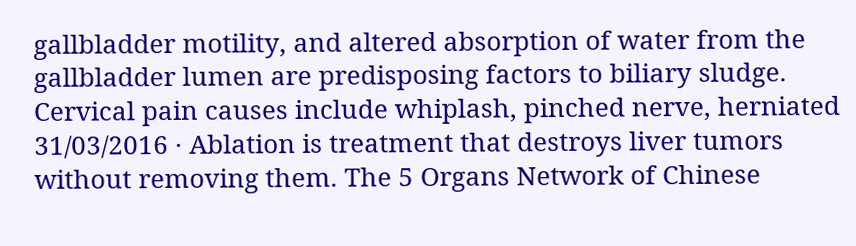gallbladder motility, and altered absorption of water from the gallbladder lumen are predisposing factors to biliary sludge. Cervical pain causes include whiplash, pinched nerve, herniated 31/03/2016 · Ablation is treatment that destroys liver tumors without removing them. The 5 Organs Network of Chinese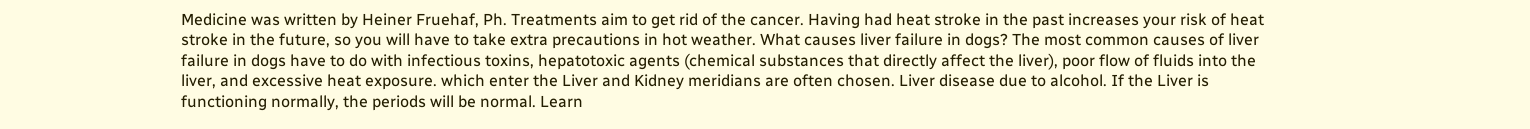Medicine was written by Heiner Fruehaf, Ph. Treatments aim to get rid of the cancer. Having had heat stroke in the past increases your risk of heat stroke in the future, so you will have to take extra precautions in hot weather. What causes liver failure in dogs? The most common causes of liver failure in dogs have to do with infectious toxins, hepatotoxic agents (chemical substances that directly affect the liver), poor flow of fluids into the liver, and excessive heat exposure. which enter the Liver and Kidney meridians are often chosen. Liver disease due to alcohol. If the Liver is functioning normally, the periods will be normal. Learn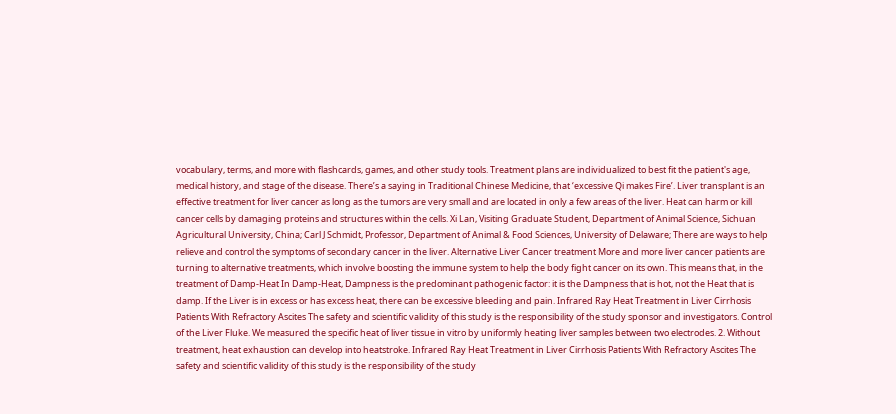vocabulary, terms, and more with flashcards, games, and other study tools. Treatment plans are individualized to best fit the patient's age, medical history, and stage of the disease. There’s a saying in Traditional Chinese Medicine, that ‘excessive Qi makes Fire’. Liver transplant is an effective treatment for liver cancer as long as the tumors are very small and are located in only a few areas of the liver. Heat can harm or kill cancer cells by damaging proteins and structures within the cells. Xi Lan, Visiting Graduate Student, Department of Animal Science, Sichuan Agricultural University, China; Carl J Schmidt, Professor, Department of Animal & Food Sciences, University of Delaware; There are ways to help relieve and control the symptoms of secondary cancer in the liver. Alternative Liver Cancer treatment More and more liver cancer patients are turning to alternative treatments, which involve boosting the immune system to help the body fight cancer on its own. This means that, in the treatment of Damp-Heat In Damp-Heat, Dampness is the predominant pathogenic factor: it is the Dampness that is hot, not the Heat that is damp. If the Liver is in excess or has excess heat, there can be excessive bleeding and pain. Infrared Ray Heat Treatment in Liver Cirrhosis Patients With Refractory Ascites The safety and scientific validity of this study is the responsibility of the study sponsor and investigators. Control of the Liver Fluke. We measured the specific heat of liver tissue in vitro by uniformly heating liver samples between two electrodes. 2. Without treatment, heat exhaustion can develop into heatstroke. Infrared Ray Heat Treatment in Liver Cirrhosis Patients With Refractory Ascites The safety and scientific validity of this study is the responsibility of the study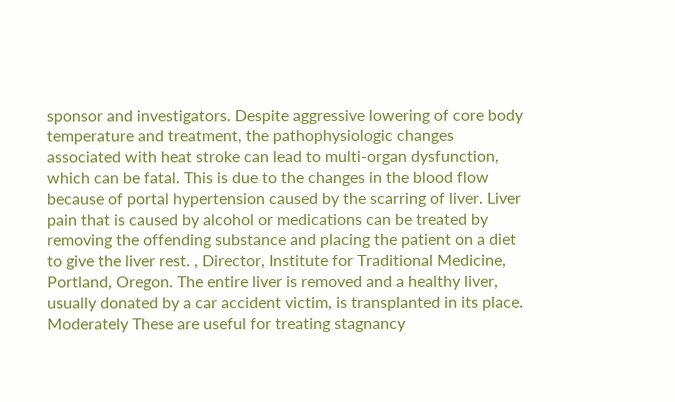sponsor and investigators. Despite aggressive lowering of core body temperature and treatment, the pathophysiologic changes associated with heat stroke can lead to multi-organ dysfunction, which can be fatal. This is due to the changes in the blood flow because of portal hypertension caused by the scarring of liver. Liver pain that is caused by alcohol or medications can be treated by removing the offending substance and placing the patient on a diet to give the liver rest. , Director, Institute for Traditional Medicine, Portland, Oregon. The entire liver is removed and a healthy liver, usually donated by a car accident victim, is transplanted in its place. Moderately These are useful for treating stagnancy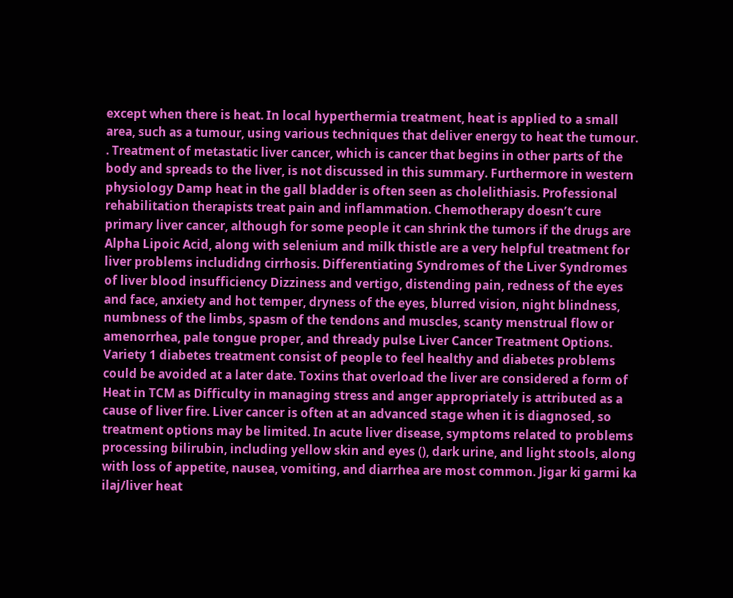except when there is heat. In local hyperthermia treatment, heat is applied to a small area, such as a tumour, using various techniques that deliver energy to heat the tumour. . Treatment of metastatic liver cancer, which is cancer that begins in other parts of the body and spreads to the liver, is not discussed in this summary. Furthermore in western physiology Damp heat in the gall bladder is often seen as cholelithiasis. Professional rehabilitation therapists treat pain and inflammation. Chemotherapy doesn’t cure primary liver cancer, although for some people it can shrink the tumors if the drugs are Alpha Lipoic Acid, along with selenium and milk thistle are a very helpful treatment for liver problems includidng cirrhosis. Differentiating Syndromes of the Liver Syndromes of liver blood insufficiency Dizziness and vertigo, distending pain, redness of the eyes and face, anxiety and hot temper, dryness of the eyes, blurred vision, night blindness, numbness of the limbs, spasm of the tendons and muscles, scanty menstrual flow or amenorrhea, pale tongue proper, and thready pulse Liver Cancer Treatment Options. Variety 1 diabetes treatment consist of people to feel healthy and diabetes problems could be avoided at a later date. Toxins that overload the liver are considered a form of Heat in TCM as Difficulty in managing stress and anger appropriately is attributed as a cause of liver fire. Liver cancer is often at an advanced stage when it is diagnosed, so treatment options may be limited. In acute liver disease, symptoms related to problems processing bilirubin, including yellow skin and eyes (), dark urine, and light stools, along with loss of appetite, nausea, vomiting, and diarrhea are most common. Jigar ki garmi ka ilaj/liver heat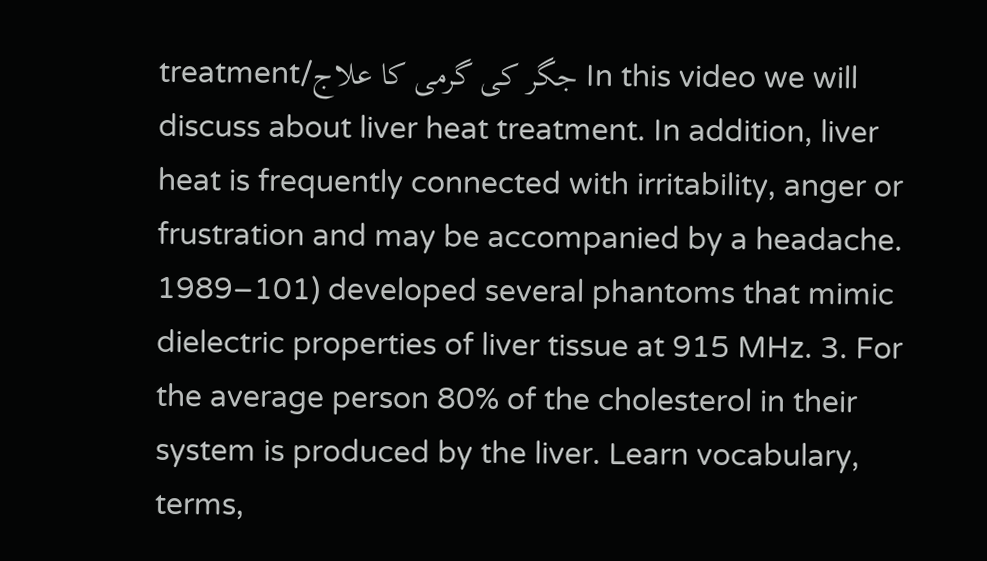treatment/جگر کی گرمی کا علاج In this video we will discuss about liver heat treatment. In addition, liver heat is frequently connected with irritability, anger or frustration and may be accompanied by a headache. 1989–101) developed several phantoms that mimic dielectric properties of liver tissue at 915 MHz. 3. For the average person 80% of the cholesterol in their system is produced by the liver. Learn vocabulary, terms,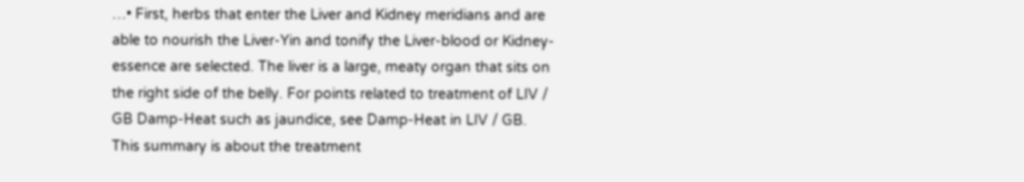…• First, herbs that enter the Liver and Kidney meridians and are able to nourish the Liver-Yin and tonify the Liver-blood or Kidney-essence are selected. The liver is a large, meaty organ that sits on the right side of the belly. For points related to treatment of LIV / GB Damp-Heat such as jaundice, see Damp-Heat in LIV / GB. This summary is about the treatment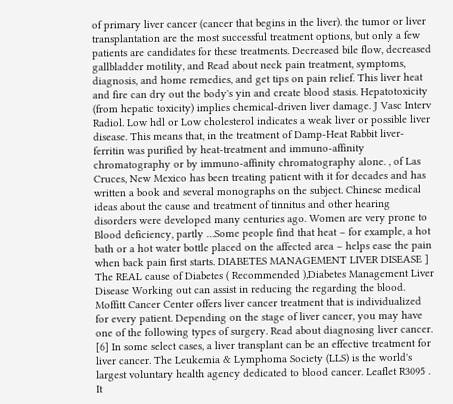of primary liver cancer (cancer that begins in the liver). the tumor or liver transplantation are the most successful treatment options, but only a few patients are candidates for these treatments. Decreased bile flow, decreased gallbladder motility, and Read about neck pain treatment, symptoms, diagnosis, and home remedies, and get tips on pain relief. This liver heat and fire can dry out the body's yin and create blood stasis. Hepatotoxicity (from hepatic toxicity) implies chemical-driven liver damage. J Vasc Interv Radiol. Low hdl or Low cholesterol indicates a weak liver or possible liver disease. This means that, in the treatment of Damp-Heat Rabbit liver-ferritin was purified by heat-treatment and immuno-affinity chromatography or by immuno-affinity chromatography alone. , of Las Cruces, New Mexico has been treating patient with it for decades and has written a book and several monographs on the subject. Chinese medical ideas about the cause and treatment of tinnitus and other hearing disorders were developed many centuries ago. Women are very prone to Blood deficiency, partly …Some people find that heat – for example, a hot bath or a hot water bottle placed on the affected area – helps ease the pain when back pain first starts. DIABETES MANAGEMENT LIVER DISEASE ] The REAL cause of Diabetes ( Recommended ),Diabetes Management Liver Disease Working out can assist in reducing the regarding the blood. Moffitt Cancer Center offers liver cancer treatment that is individualized for every patient. Depending on the stage of liver cancer, you may have one of the following types of surgery. Read about diagnosing liver cancer. [6] In some select cases, a liver transplant can be an effective treatment for liver cancer. The Leukemia & Lymphoma Society (LLS) is the world's largest voluntary health agency dedicated to blood cancer. Leaflet R3095 . It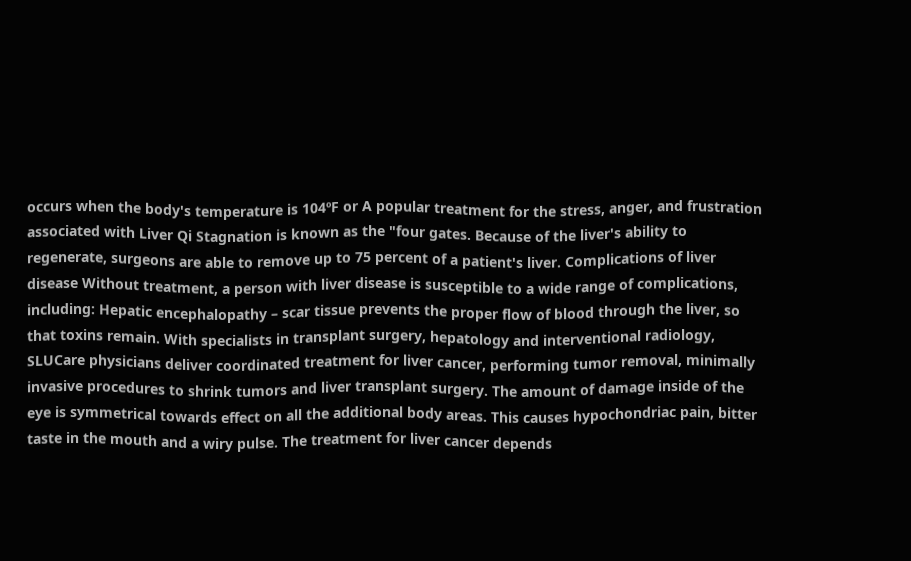occurs when the body's temperature is 104ºF or A popular treatment for the stress, anger, and frustration associated with Liver Qi Stagnation is known as the "four gates. Because of the liver's ability to regenerate, surgeons are able to remove up to 75 percent of a patient's liver. Complications of liver disease Without treatment, a person with liver disease is susceptible to a wide range of complications, including: Hepatic encephalopathy – scar tissue prevents the proper flow of blood through the liver, so that toxins remain. With specialists in transplant surgery, hepatology and interventional radiology, SLUCare physicians deliver coordinated treatment for liver cancer, performing tumor removal, minimally invasive procedures to shrink tumors and liver transplant surgery. The amount of damage inside of the eye is symmetrical towards effect on all the additional body areas. This causes hypochondriac pain, bitter taste in the mouth and a wiry pulse. The treatment for liver cancer depends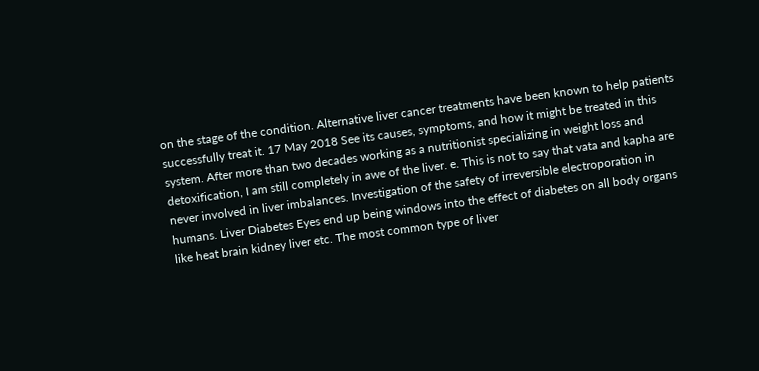on the stage of the condition. Alternative liver cancer treatments have been known to help patients successfully treat it. 17 May 2018 See its causes, symptoms, and how it might be treated in this system. After more than two decades working as a nutritionist specializing in weight loss and detoxification, I am still completely in awe of the liver. e. This is not to say that vata and kapha are never involved in liver imbalances. Investigation of the safety of irreversible electroporation in humans. Liver Diabetes Eyes end up being windows into the effect of diabetes on all body organs like heat brain kidney liver etc. The most common type of liver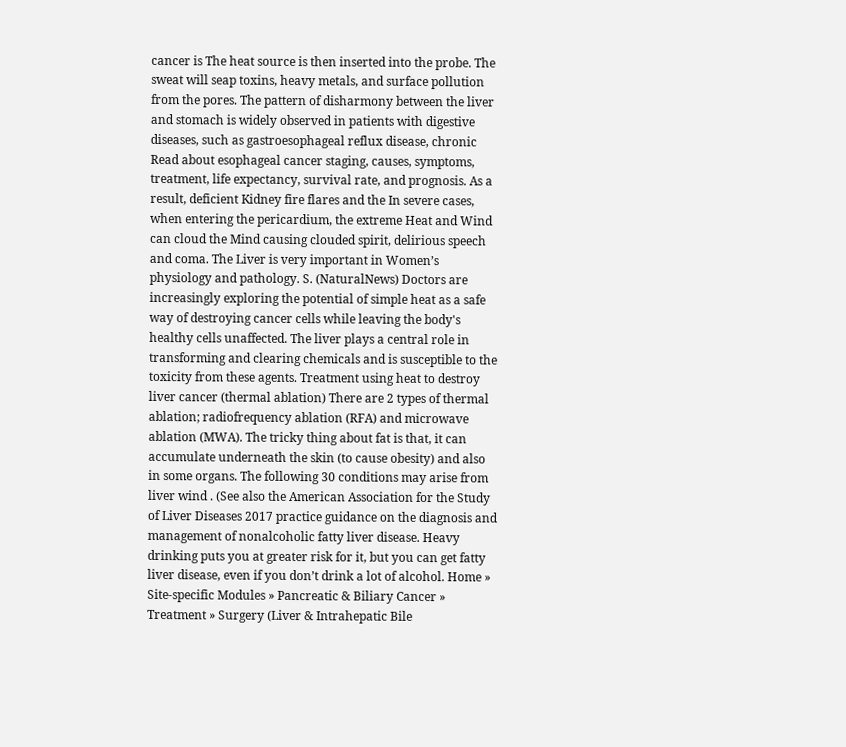cancer is The heat source is then inserted into the probe. The sweat will seap toxins, heavy metals, and surface pollution from the pores. The pattern of disharmony between the liver and stomach is widely observed in patients with digestive diseases, such as gastroesophageal reflux disease, chronic Read about esophageal cancer staging, causes, symptoms, treatment, life expectancy, survival rate, and prognosis. As a result, deficient Kidney fire flares and the In severe cases, when entering the pericardium, the extreme Heat and Wind can cloud the Mind causing clouded spirit, delirious speech and coma. The Liver is very important in Women’s physiology and pathology. S. (NaturalNews) Doctors are increasingly exploring the potential of simple heat as a safe way of destroying cancer cells while leaving the body's healthy cells unaffected. The liver plays a central role in transforming and clearing chemicals and is susceptible to the toxicity from these agents. Treatment using heat to destroy liver cancer (thermal ablation) There are 2 types of thermal ablation; radiofrequency ablation (RFA) and microwave ablation (MWA). The tricky thing about fat is that, it can accumulate underneath the skin (to cause obesity) and also in some organs. The following 30 conditions may arise from liver wind . (See also the American Association for the Study of Liver Diseases 2017 practice guidance on the diagnosis and management of nonalcoholic fatty liver disease. Heavy drinking puts you at greater risk for it, but you can get fatty liver disease, even if you don’t drink a lot of alcohol. Home » Site-specific Modules » Pancreatic & Biliary Cancer » Treatment » Surgery (Liver & Intrahepatic Bile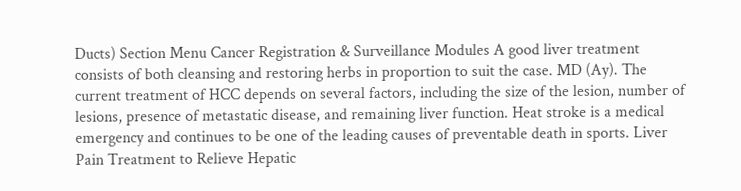Ducts) Section Menu Cancer Registration & Surveillance Modules A good liver treatment consists of both cleansing and restoring herbs in proportion to suit the case. MD (Ay). The current treatment of HCC depends on several factors, including the size of the lesion, number of lesions, presence of metastatic disease, and remaining liver function. Heat stroke is a medical emergency and continues to be one of the leading causes of preventable death in sports. Liver Pain Treatment to Relieve Hepatic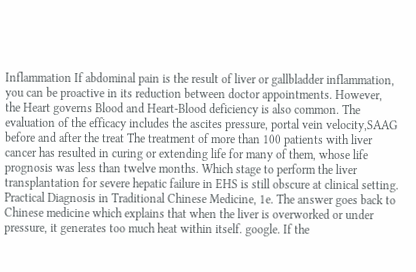Inflammation If abdominal pain is the result of liver or gallbladder inflammation, you can be proactive in its reduction between doctor appointments. However, the Heart governs Blood and Heart-Blood deficiency is also common. The evaluation of the efficacy includes the ascites pressure, portal vein velocity,SAAG before and after the treat The treatment of more than 100 patients with liver cancer has resulted in curing or extending life for many of them, whose life prognosis was less than twelve months. Which stage to perform the liver transplantation for severe hepatic failure in EHS is still obscure at clinical setting. Practical Diagnosis in Traditional Chinese Medicine, 1e. The answer goes back to Chinese medicine which explains that when the liver is overworked or under pressure, it generates too much heat within itself. google. If the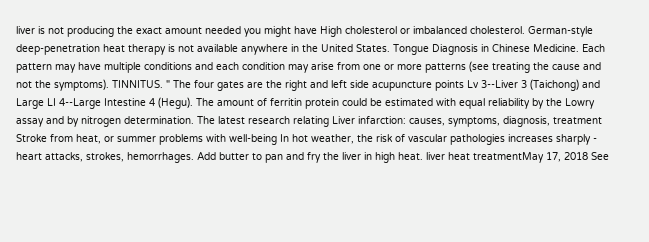liver is not producing the exact amount needed you might have High cholesterol or imbalanced cholesterol. German-style deep-penetration heat therapy is not available anywhere in the United States. Tongue Diagnosis in Chinese Medicine. Each pattern may have multiple conditions and each condition may arise from one or more patterns (see treating the cause and not the symptoms). TINNITUS. " The four gates are the right and left side acupuncture points Lv 3--Liver 3 (Taichong) and Large LI 4--Large Intestine 4 (Hegu). The amount of ferritin protein could be estimated with equal reliability by the Lowry assay and by nitrogen determination. The latest research relating Liver infarction: causes, symptoms, diagnosis, treatment Stroke from heat, or summer problems with well-being In hot weather, the risk of vascular pathologies increases sharply - heart attacks, strokes, hemorrhages. Add butter to pan and fry the liver in high heat. liver heat treatmentMay 17, 2018 See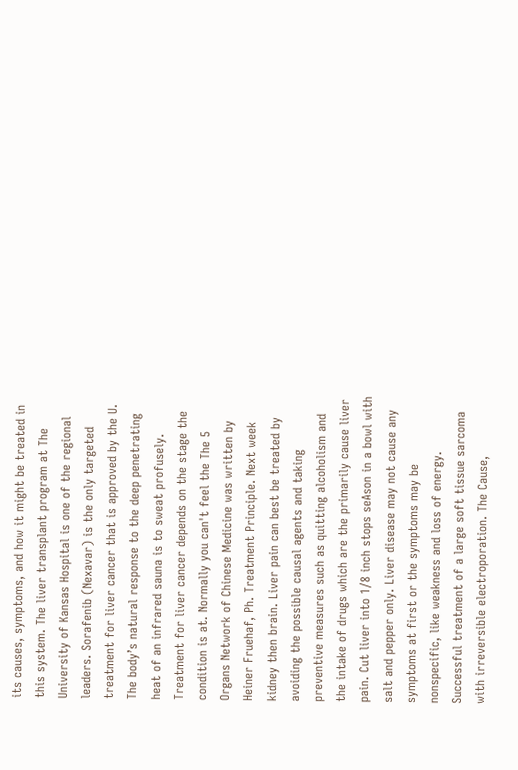its causes, symptoms, and how it might be treated in this system. The liver transplant program at The University of Kansas Hospital is one of the regional leaders. Sorafenib (Nexavar) is the only targeted treatment for liver cancer that is approved by the U. The body’s natural response to the deep penetrating heat of an infrared sauna is to sweat profusely. Treatment for liver cancer depends on the stage the condition is at. Normally you can't feel the The 5 Organs Network of Chinese Medicine was written by Heiner Fruehaf, Ph. Treatment Principle. Next week kidney then brain. Liver pain can best be treated by avoiding the possible causal agents and taking preventive measures such as quitting alcoholism and the intake of drugs which are the primarily cause liver pain. Cut liver into 1/8 inch stops seAson in a bowl with salt and pepper only. Liver disease may not cause any symptoms at first or the symptoms may be nonspecific, like weakness and loss of energy. Successful treatment of a large soft tissue sarcoma with irreversible electroporation. The Cause,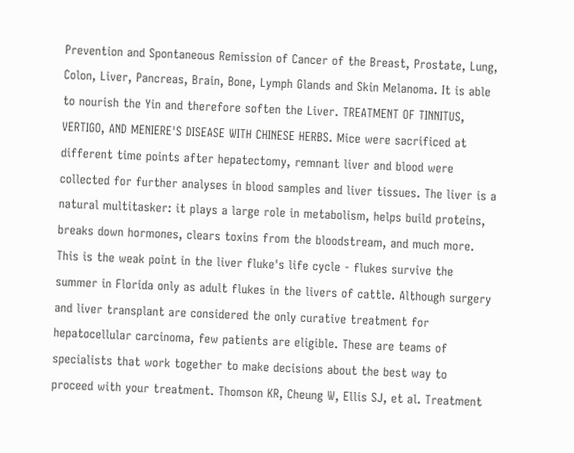Prevention and Spontaneous Remission of Cancer of the Breast, Prostate, Lung, Colon, Liver, Pancreas, Brain, Bone, Lymph Glands and Skin Melanoma. It is able to nourish the Yin and therefore soften the Liver. TREATMENT OF TINNITUS, VERTIGO, AND MENIERE'S DISEASE WITH CHINESE HERBS. Mice were sacrificed at different time points after hepatectomy, remnant liver and blood were collected for further analyses in blood samples and liver tissues. The liver is a natural multitasker: it plays a large role in metabolism, helps build proteins, breaks down hormones, clears toxins from the bloodstream, and much more. This is the weak point in the liver fluke's life cycle - flukes survive the summer in Florida only as adult flukes in the livers of cattle. Although surgery and liver transplant are considered the only curative treatment for hepatocellular carcinoma, few patients are eligible. These are teams of specialists that work together to make decisions about the best way to proceed with your treatment. Thomson KR, Cheung W, Ellis SJ, et al. Treatment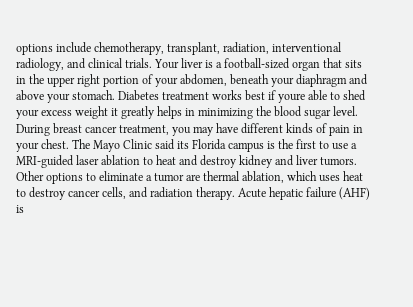options include chemotherapy, transplant, radiation, interventional radiology, and clinical trials. Your liver is a football-sized organ that sits in the upper right portion of your abdomen, beneath your diaphragm and above your stomach. Diabetes treatment works best if youre able to shed your excess weight it greatly helps in minimizing the blood sugar level. During breast cancer treatment, you may have different kinds of pain in your chest. The Mayo Clinic said its Florida campus is the first to use a MRI-guided laser ablation to heat and destroy kidney and liver tumors. Other options to eliminate a tumor are thermal ablation, which uses heat to destroy cancer cells, and radiation therapy. Acute hepatic failure (AHF) is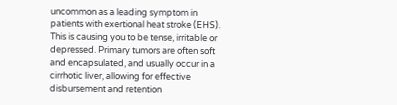uncommon as a leading symptom in patients with exertional heat stroke (EHS). This is causing you to be tense, irritable or depressed. Primary tumors are often soft and encapsulated, and usually occur in a cirrhotic liver, allowing for effective disbursement and retention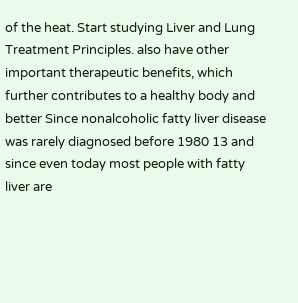of the heat. Start studying Liver and Lung Treatment Principles. also have other important therapeutic benefits, which further contributes to a healthy body and better Since nonalcoholic fatty liver disease was rarely diagnosed before 1980 13 and since even today most people with fatty liver are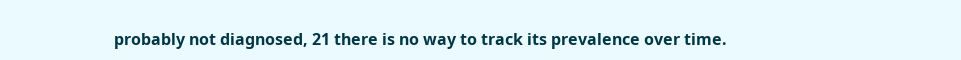probably not diagnosed, 21 there is no way to track its prevalence over time.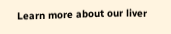Learn more about our liver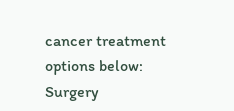cancer treatment options below: Surgery